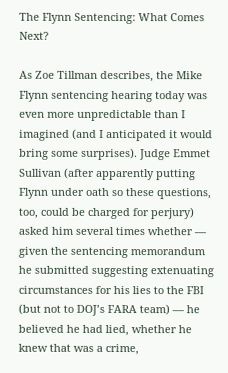The Flynn Sentencing: What Comes Next?

As Zoe Tillman describes, the Mike Flynn sentencing hearing today was even more unpredictable than I imagined (and I anticipated it would bring some surprises). Judge Emmet Sullivan (after apparently putting Flynn under oath so these questions, too, could be charged for perjury) asked him several times whether — given the sentencing memorandum he submitted suggesting extenuating circumstances for his lies to the FBI (but not to DOJ’s FARA team) — he believed he had lied, whether he knew that was a crime,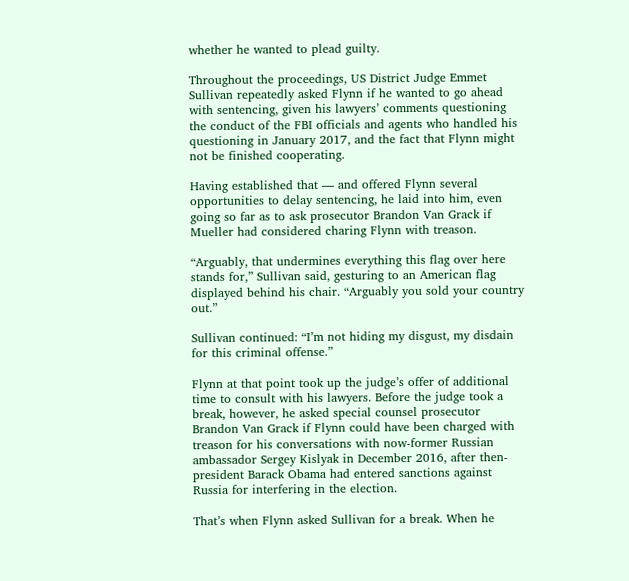whether he wanted to plead guilty.

Throughout the proceedings, US District Judge Emmet Sullivan repeatedly asked Flynn if he wanted to go ahead with sentencing, given his lawyers’ comments questioning the conduct of the FBI officials and agents who handled his questioning in January 2017, and the fact that Flynn might not be finished cooperating.

Having established that — and offered Flynn several opportunities to delay sentencing, he laid into him, even going so far as to ask prosecutor Brandon Van Grack if Mueller had considered charing Flynn with treason.

“Arguably, that undermines everything this flag over here stands for,” Sullivan said, gesturing to an American flag displayed behind his chair. “Arguably you sold your country out.”

Sullivan continued: “I’m not hiding my disgust, my disdain for this criminal offense.”

Flynn at that point took up the judge’s offer of additional time to consult with his lawyers. Before the judge took a break, however, he asked special counsel prosecutor Brandon Van Grack if Flynn could have been charged with treason for his conversations with now-former Russian ambassador Sergey Kislyak in December 2016, after then-president Barack Obama had entered sanctions against Russia for interfering in the election.

That’s when Flynn asked Sullivan for a break. When he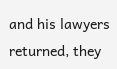and his lawyers returned, they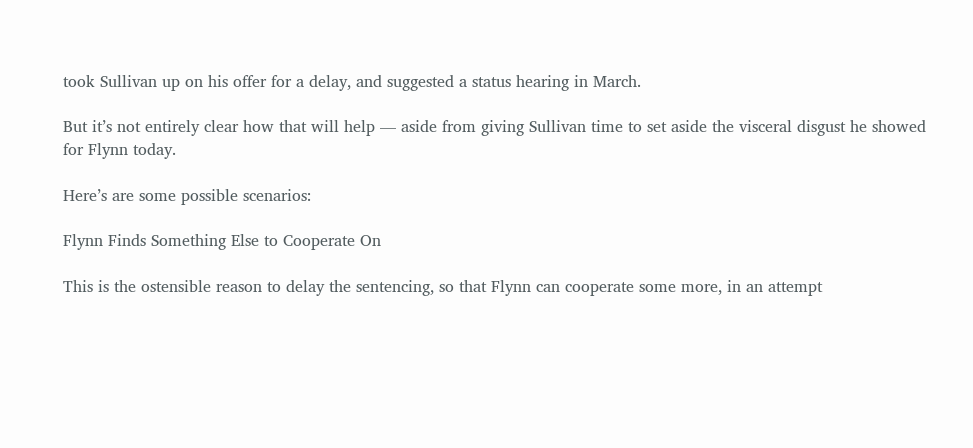took Sullivan up on his offer for a delay, and suggested a status hearing in March.

But it’s not entirely clear how that will help — aside from giving Sullivan time to set aside the visceral disgust he showed for Flynn today.

Here’s are some possible scenarios:

Flynn Finds Something Else to Cooperate On

This is the ostensible reason to delay the sentencing, so that Flynn can cooperate some more, in an attempt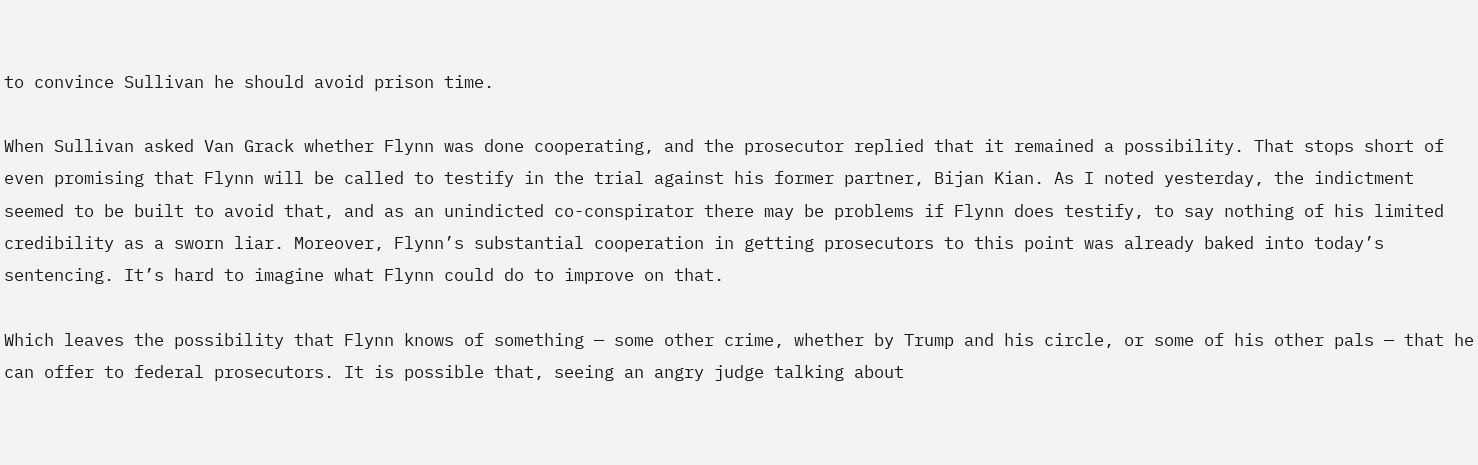to convince Sullivan he should avoid prison time.

When Sullivan asked Van Grack whether Flynn was done cooperating, and the prosecutor replied that it remained a possibility. That stops short of even promising that Flynn will be called to testify in the trial against his former partner, Bijan Kian. As I noted yesterday, the indictment seemed to be built to avoid that, and as an unindicted co-conspirator there may be problems if Flynn does testify, to say nothing of his limited credibility as a sworn liar. Moreover, Flynn’s substantial cooperation in getting prosecutors to this point was already baked into today’s sentencing. It’s hard to imagine what Flynn could do to improve on that.

Which leaves the possibility that Flynn knows of something — some other crime, whether by Trump and his circle, or some of his other pals — that he can offer to federal prosecutors. It is possible that, seeing an angry judge talking about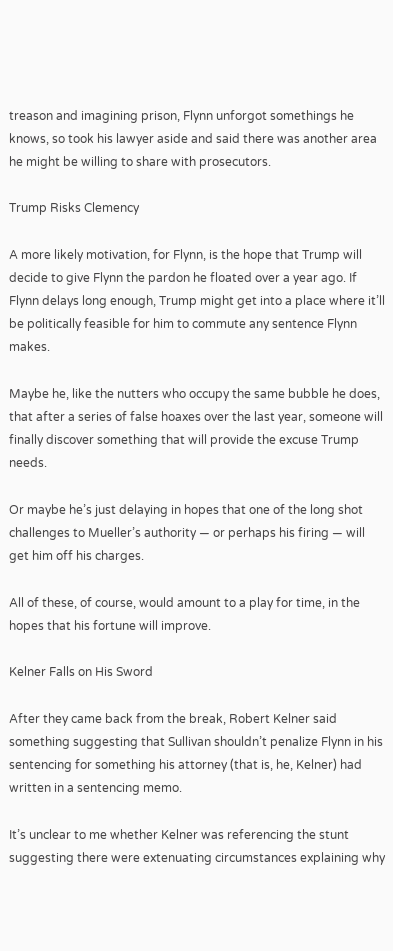treason and imagining prison, Flynn unforgot somethings he knows, so took his lawyer aside and said there was another area he might be willing to share with prosecutors.

Trump Risks Clemency

A more likely motivation, for Flynn, is the hope that Trump will decide to give Flynn the pardon he floated over a year ago. If Flynn delays long enough, Trump might get into a place where it’ll be politically feasible for him to commute any sentence Flynn makes.

Maybe he, like the nutters who occupy the same bubble he does, that after a series of false hoaxes over the last year, someone will finally discover something that will provide the excuse Trump needs.

Or maybe he’s just delaying in hopes that one of the long shot challenges to Mueller’s authority — or perhaps his firing — will get him off his charges.

All of these, of course, would amount to a play for time, in the hopes that his fortune will improve.

Kelner Falls on His Sword

After they came back from the break, Robert Kelner said something suggesting that Sullivan shouldn’t penalize Flynn in his sentencing for something his attorney (that is, he, Kelner) had written in a sentencing memo.

It’s unclear to me whether Kelner was referencing the stunt suggesting there were extenuating circumstances explaining why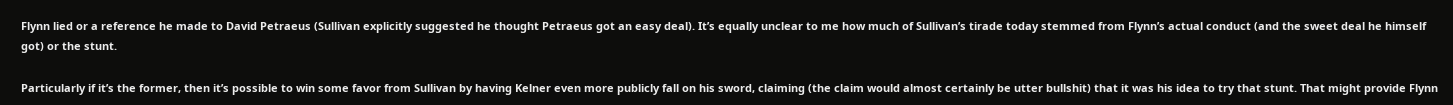Flynn lied or a reference he made to David Petraeus (Sullivan explicitly suggested he thought Petraeus got an easy deal). It’s equally unclear to me how much of Sullivan’s tirade today stemmed from Flynn’s actual conduct (and the sweet deal he himself got) or the stunt.

Particularly if it’s the former, then it’s possible to win some favor from Sullivan by having Kelner even more publicly fall on his sword, claiming (the claim would almost certainly be utter bullshit) that it was his idea to try that stunt. That might provide Flynn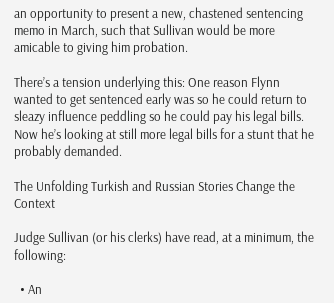an opportunity to present a new, chastened sentencing memo in March, such that Sullivan would be more amicable to giving him probation.

There’s a tension underlying this: One reason Flynn wanted to get sentenced early was so he could return to sleazy influence peddling so he could pay his legal bills. Now he’s looking at still more legal bills for a stunt that he probably demanded.

The Unfolding Turkish and Russian Stories Change the Context

Judge Sullivan (or his clerks) have read, at a minimum, the following:

  • An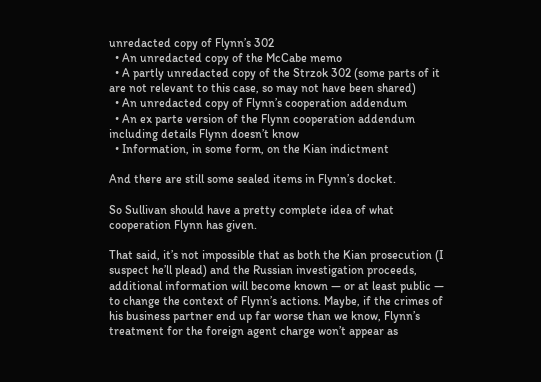unredacted copy of Flynn’s 302
  • An unredacted copy of the McCabe memo
  • A partly unredacted copy of the Strzok 302 (some parts of it are not relevant to this case, so may not have been shared)
  • An unredacted copy of Flynn’s cooperation addendum
  • An ex parte version of the Flynn cooperation addendum including details Flynn doesn’t know
  • Information, in some form, on the Kian indictment

And there are still some sealed items in Flynn’s docket.

So Sullivan should have a pretty complete idea of what cooperation Flynn has given.

That said, it’s not impossible that as both the Kian prosecution (I suspect he’ll plead) and the Russian investigation proceeds, additional information will become known — or at least public — to change the context of Flynn’s actions. Maybe, if the crimes of his business partner end up far worse than we know, Flynn’s treatment for the foreign agent charge won’t appear as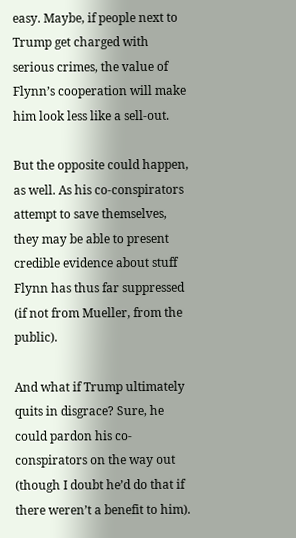easy. Maybe, if people next to Trump get charged with serious crimes, the value of Flynn’s cooperation will make him look less like a sell-out.

But the opposite could happen, as well. As his co-conspirators attempt to save themselves, they may be able to present credible evidence about stuff Flynn has thus far suppressed (if not from Mueller, from the public).

And what if Trump ultimately quits in disgrace? Sure, he could pardon his co-conspirators on the way out (though I doubt he’d do that if there weren’t a benefit to him).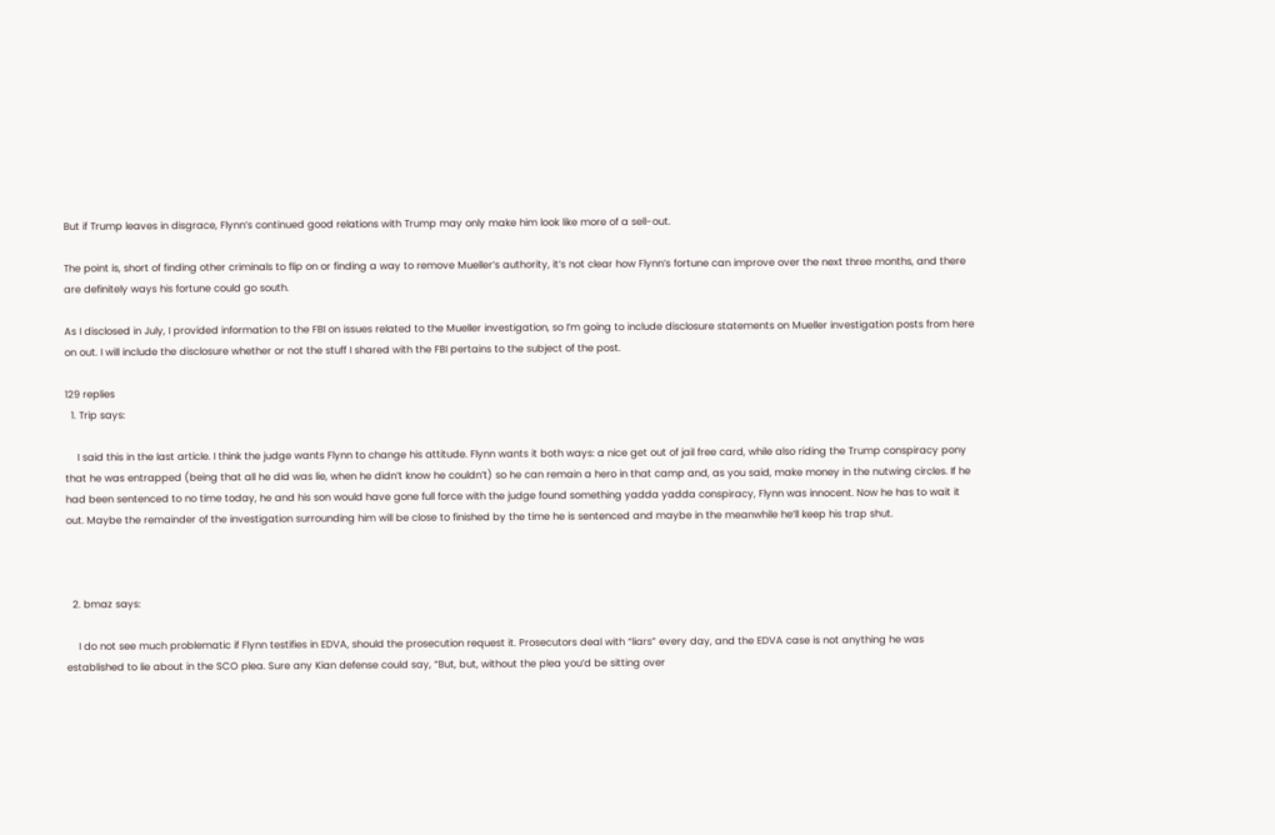But if Trump leaves in disgrace, Flynn’s continued good relations with Trump may only make him look like more of a sell-out.

The point is, short of finding other criminals to flip on or finding a way to remove Mueller’s authority, it’s not clear how Flynn’s fortune can improve over the next three months, and there are definitely ways his fortune could go south.

As I disclosed in July, I provided information to the FBI on issues related to the Mueller investigation, so I’m going to include disclosure statements on Mueller investigation posts from here on out. I will include the disclosure whether or not the stuff I shared with the FBI pertains to the subject of the post.

129 replies
  1. Trip says:

    I said this in the last article. I think the judge wants Flynn to change his attitude. Flynn wants it both ways: a nice get out of jail free card, while also riding the Trump conspiracy pony that he was entrapped (being that all he did was lie, when he didn’t know he couldn’t) so he can remain a hero in that camp and, as you said, make money in the nutwing circles. If he had been sentenced to no time today, he and his son would have gone full force with the judge found something yadda yadda conspiracy, Flynn was innocent. Now he has to wait it out. Maybe the remainder of the investigation surrounding him will be close to finished by the time he is sentenced and maybe in the meanwhile he’ll keep his trap shut.



  2. bmaz says:

    I do not see much problematic if Flynn testifies in EDVA, should the prosecution request it. Prosecutors deal with “liars” every day, and the EDVA case is not anything he was established to lie about in the SCO plea. Sure any Kian defense could say, “But, but, without the plea you’d be sitting over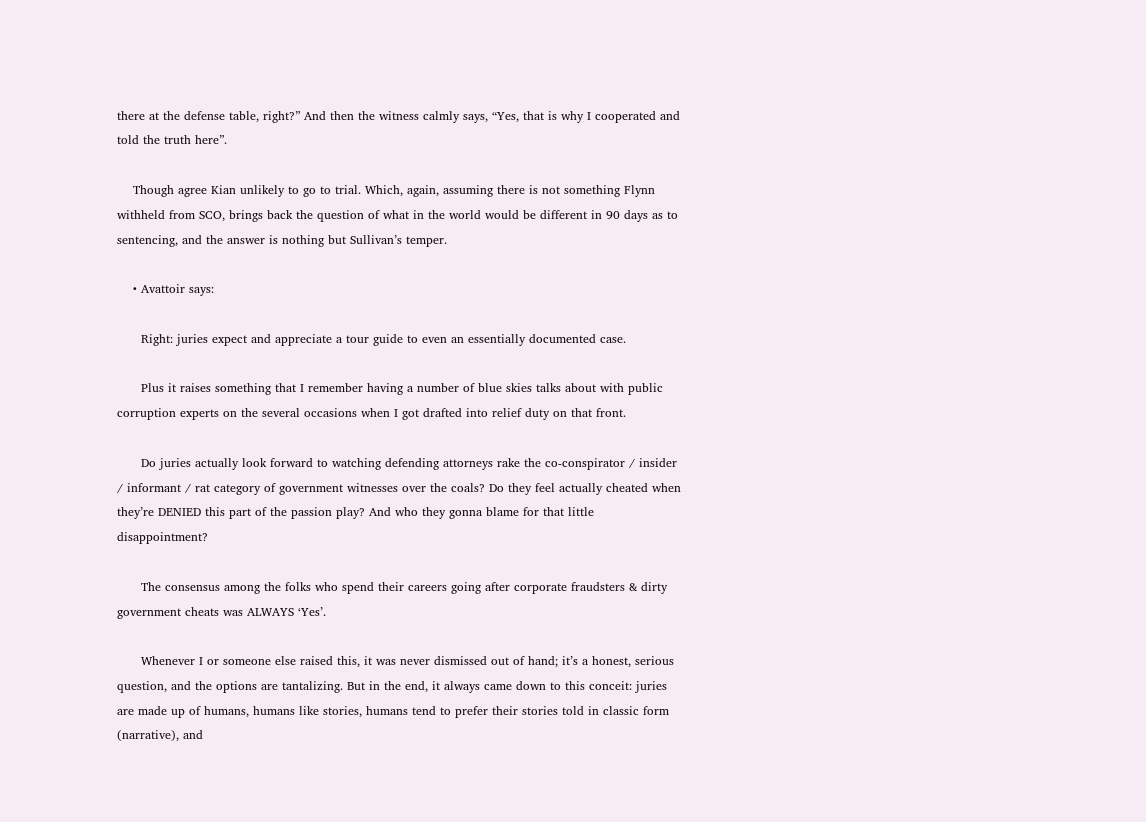there at the defense table, right?” And then the witness calmly says, “Yes, that is why I cooperated and told the truth here”.

    Though agree Kian unlikely to go to trial. Which, again, assuming there is not something Flynn withheld from SCO, brings back the question of what in the world would be different in 90 days as to sentencing, and the answer is nothing but Sullivan’s temper.

    • Avattoir says:

      Right: juries expect and appreciate a tour guide to even an essentially documented case.

      Plus it raises something that I remember having a number of blue skies talks about with public corruption experts on the several occasions when I got drafted into relief duty on that front.

      Do juries actually look forward to watching defending attorneys rake the co-conspirator / insider / informant / rat category of government witnesses over the coals? Do they feel actually cheated when they’re DENIED this part of the passion play? And who they gonna blame for that little disappointment?

      The consensus among the folks who spend their careers going after corporate fraudsters & dirty government cheats was ALWAYS ‘Yes’.

      Whenever I or someone else raised this, it was never dismissed out of hand; it’s a honest, serious question, and the options are tantalizing. But in the end, it always came down to this conceit: juries are made up of humans, humans like stories, humans tend to prefer their stories told in classic form (narrative), and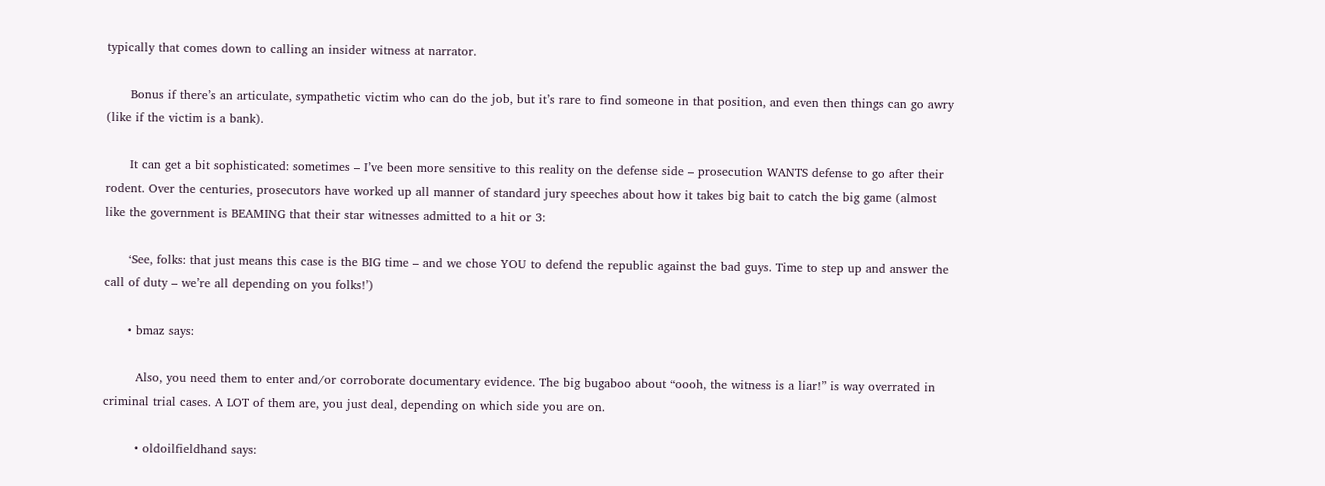typically that comes down to calling an insider witness at narrator.

      Bonus if there’s an articulate, sympathetic victim who can do the job, but it’s rare to find someone in that position, and even then things can go awry (like if the victim is a bank).

      It can get a bit sophisticated: sometimes – I’ve been more sensitive to this reality on the defense side – prosecution WANTS defense to go after their rodent. Over the centuries, prosecutors have worked up all manner of standard jury speeches about how it takes big bait to catch the big game (almost like the government is BEAMING that their star witnesses admitted to a hit or 3:

      ‘See, folks: that just means this case is the BIG time – and we chose YOU to defend the republic against the bad guys. Time to step up and answer the call of duty – we’re all depending on you folks!’)

      • bmaz says:

        Also, you need them to enter and/or corroborate documentary evidence. The big bugaboo about “oooh, the witness is a liar!” is way overrated in criminal trial cases. A LOT of them are, you just deal, depending on which side you are on.

        • oldoilfieldhand says: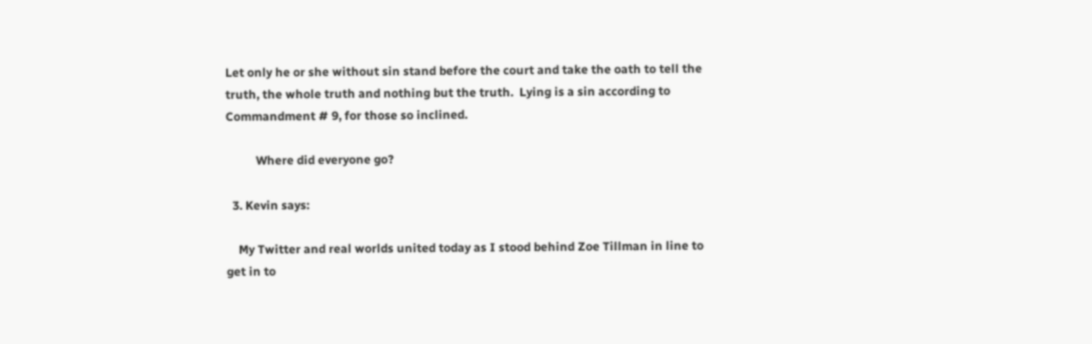Let only he or she without sin stand before the court and take the oath to tell the truth, the whole truth and nothing but the truth.  Lying is a sin according to Commandment # 9, for those so inclined.

          Where did everyone go?

  3. Kevin says:

    My Twitter and real worlds united today as I stood behind Zoe Tillman in line to get in to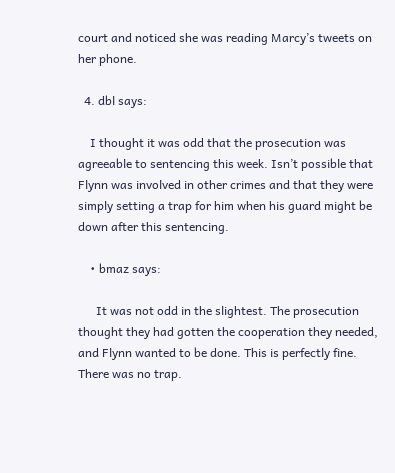court and noticed she was reading Marcy’s tweets on her phone.

  4. dbl says:

    I thought it was odd that the prosecution was agreeable to sentencing this week. Isn’t possible that Flynn was involved in other crimes and that they were simply setting a trap for him when his guard might be down after this sentencing.

    • bmaz says:

      It was not odd in the slightest. The prosecution thought they had gotten the cooperation they needed, and Flynn wanted to be done. This is perfectly fine. There was no trap.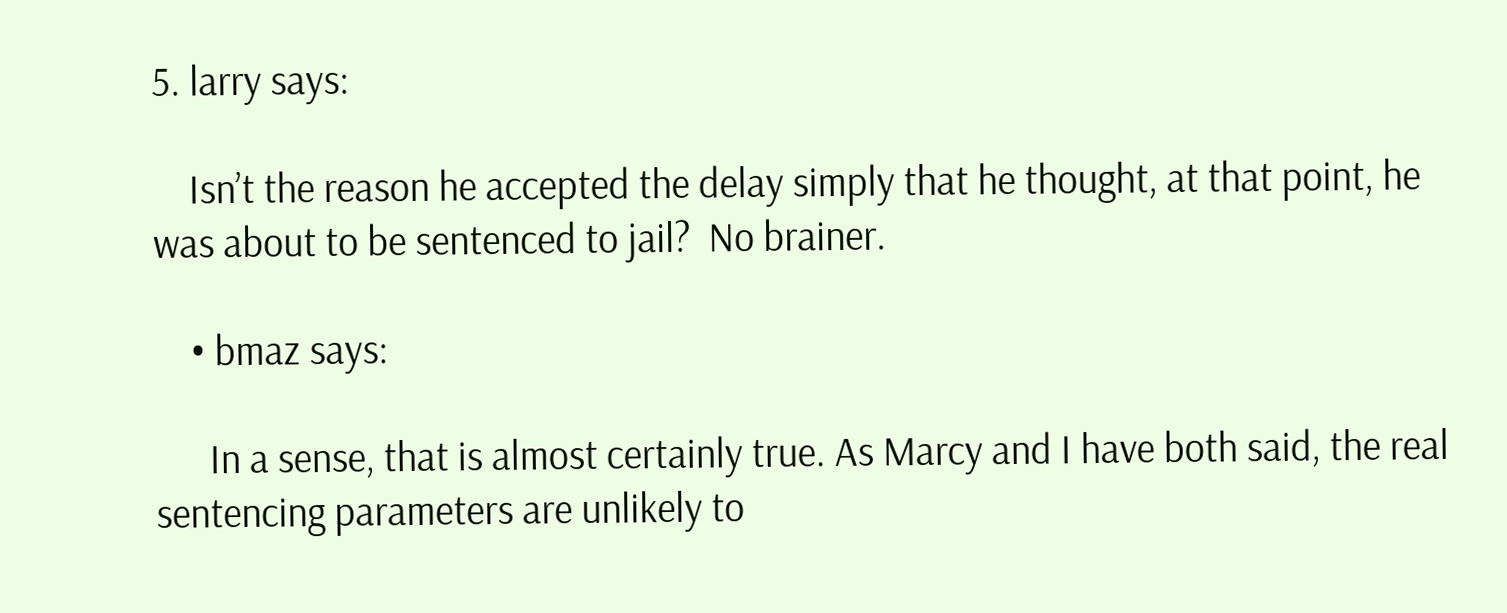5. larry says:

    Isn’t the reason he accepted the delay simply that he thought, at that point, he was about to be sentenced to jail?  No brainer.

    • bmaz says:

      In a sense, that is almost certainly true. As Marcy and I have both said, the real sentencing parameters are unlikely to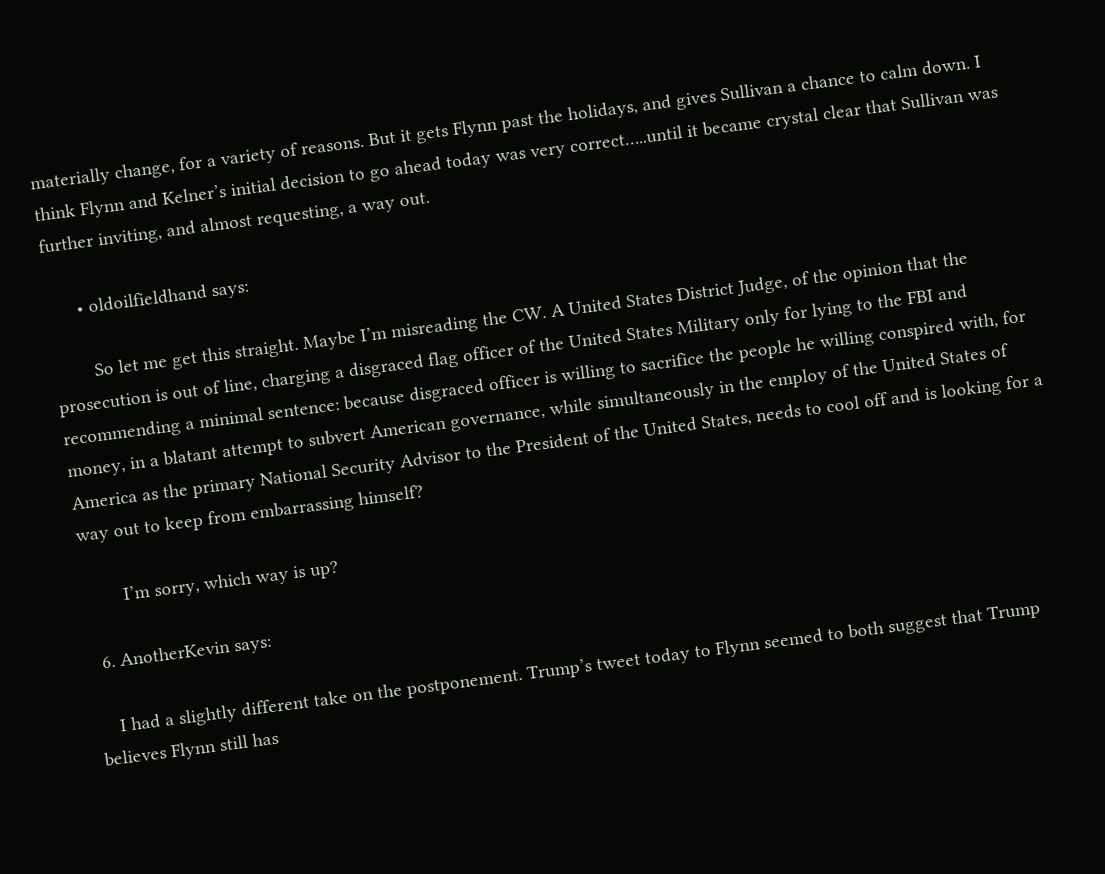materially change, for a variety of reasons. But it gets Flynn past the holidays, and gives Sullivan a chance to calm down. I think Flynn and Kelner’s initial decision to go ahead today was very correct…..until it became crystal clear that Sullivan was further inviting, and almost requesting, a way out.

      • oldoilfieldhand says:

        So let me get this straight. Maybe I’m misreading the CW. A United States District Judge, of the opinion that the prosecution is out of line, charging a disgraced flag officer of the United States Military only for lying to the FBI and recommending a minimal sentence: because disgraced officer is willing to sacrifice the people he willing conspired with, for money, in a blatant attempt to subvert American governance, while simultaneously in the employ of the United States of America as the primary National Security Advisor to the President of the United States, needs to cool off and is looking for a way out to keep from embarrassing himself?

        I’m sorry, which way is up?

  6. AnotherKevin says:

    I had a slightly different take on the postponement. Trump’s tweet today to Flynn seemed to both suggest that Trump believes Flynn still has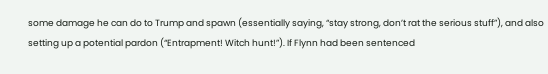some damage he can do to Trump and spawn (essentially saying, “stay strong, don’t rat the serious stuff”), and also setting up a potential pardon (“Entrapment! Witch hunt!”). If Flynn had been sentenced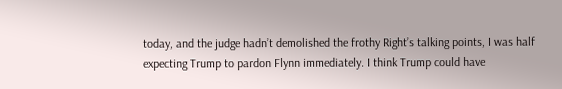today, and the judge hadn’t demolished the frothy Right’s talking points, I was half expecting Trump to pardon Flynn immediately. I think Trump could have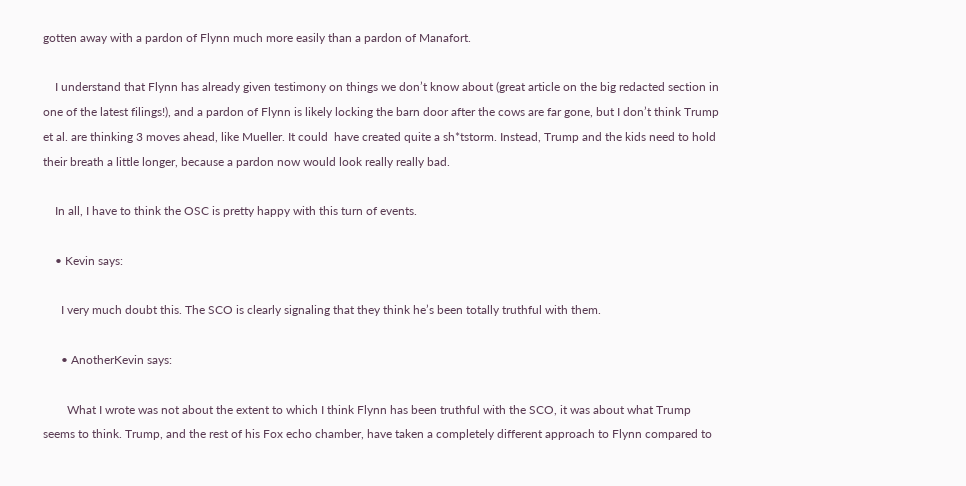gotten away with a pardon of Flynn much more easily than a pardon of Manafort.

    I understand that Flynn has already given testimony on things we don’t know about (great article on the big redacted section in one of the latest filings!), and a pardon of Flynn is likely locking the barn door after the cows are far gone, but I don’t think Trump et al. are thinking 3 moves ahead, like Mueller. It could  have created quite a sh*tstorm. Instead, Trump and the kids need to hold their breath a little longer, because a pardon now would look really really bad.

    In all, I have to think the OSC is pretty happy with this turn of events.

    • Kevin says:

      I very much doubt this. The SCO is clearly signaling that they think he’s been totally truthful with them.

      • AnotherKevin says:

        What I wrote was not about the extent to which I think Flynn has been truthful with the SCO, it was about what Trump seems to think. Trump, and the rest of his Fox echo chamber, have taken a completely different approach to Flynn compared to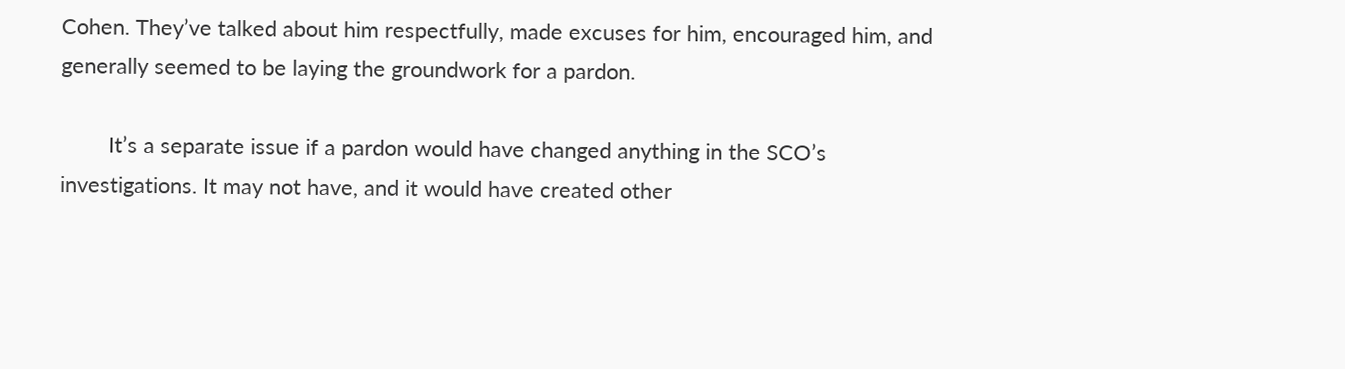Cohen. They’ve talked about him respectfully, made excuses for him, encouraged him, and generally seemed to be laying the groundwork for a pardon.

        It’s a separate issue if a pardon would have changed anything in the SCO’s investigations. It may not have, and it would have created other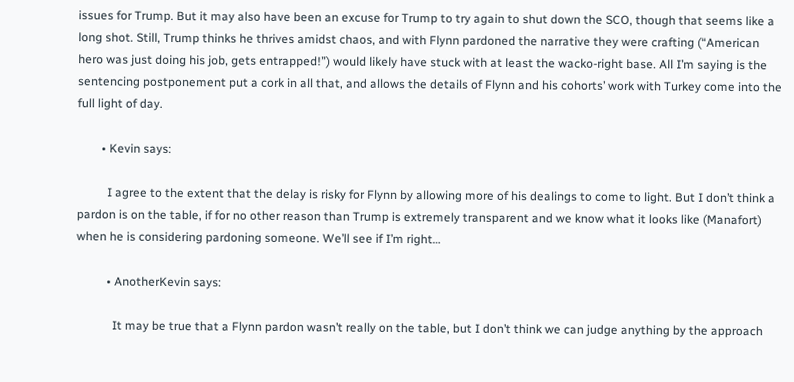issues for Trump. But it may also have been an excuse for Trump to try again to shut down the SCO, though that seems like a long shot. Still, Trump thinks he thrives amidst chaos, and with Flynn pardoned the narrative they were crafting (“American hero was just doing his job, gets entrapped!”) would likely have stuck with at least the wacko-right base. All I’m saying is the sentencing postponement put a cork in all that, and allows the details of Flynn and his cohorts’ work with Turkey come into the full light of day.

        • Kevin says:

          I agree to the extent that the delay is risky for Flynn by allowing more of his dealings to come to light. But I don’t think a pardon is on the table, if for no other reason than Trump is extremely transparent and we know what it looks like (Manafort) when he is considering pardoning someone. We’ll see if I’m right…

          • AnotherKevin says:

            It may be true that a Flynn pardon wasn’t really on the table, but I don’t think we can judge anything by the approach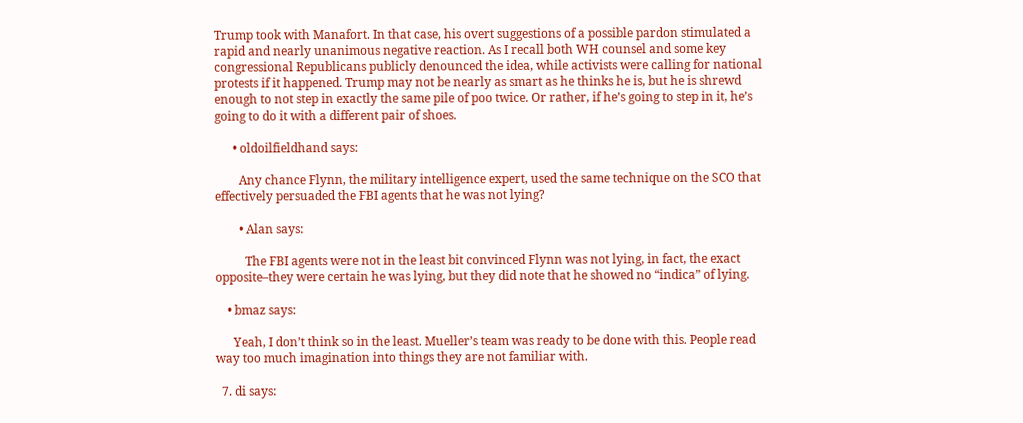Trump took with Manafort. In that case, his overt suggestions of a possible pardon stimulated a rapid and nearly unanimous negative reaction. As I recall both WH counsel and some key congressional Republicans publicly denounced the idea, while activists were calling for national protests if it happened. Trump may not be nearly as smart as he thinks he is, but he is shrewd enough to not step in exactly the same pile of poo twice. Or rather, if he’s going to step in it, he’s going to do it with a different pair of shoes.

      • oldoilfieldhand says:

        Any chance Flynn, the military intelligence expert, used the same technique on the SCO that effectively persuaded the FBI agents that he was not lying?

        • Alan says:

          The FBI agents were not in the least bit convinced Flynn was not lying, in fact, the exact opposite–they were certain he was lying, but they did note that he showed no “indica” of lying.

    • bmaz says:

      Yeah, I don’t think so in the least. Mueller’s team was ready to be done with this. People read way too much imagination into things they are not familiar with.

  7. di says: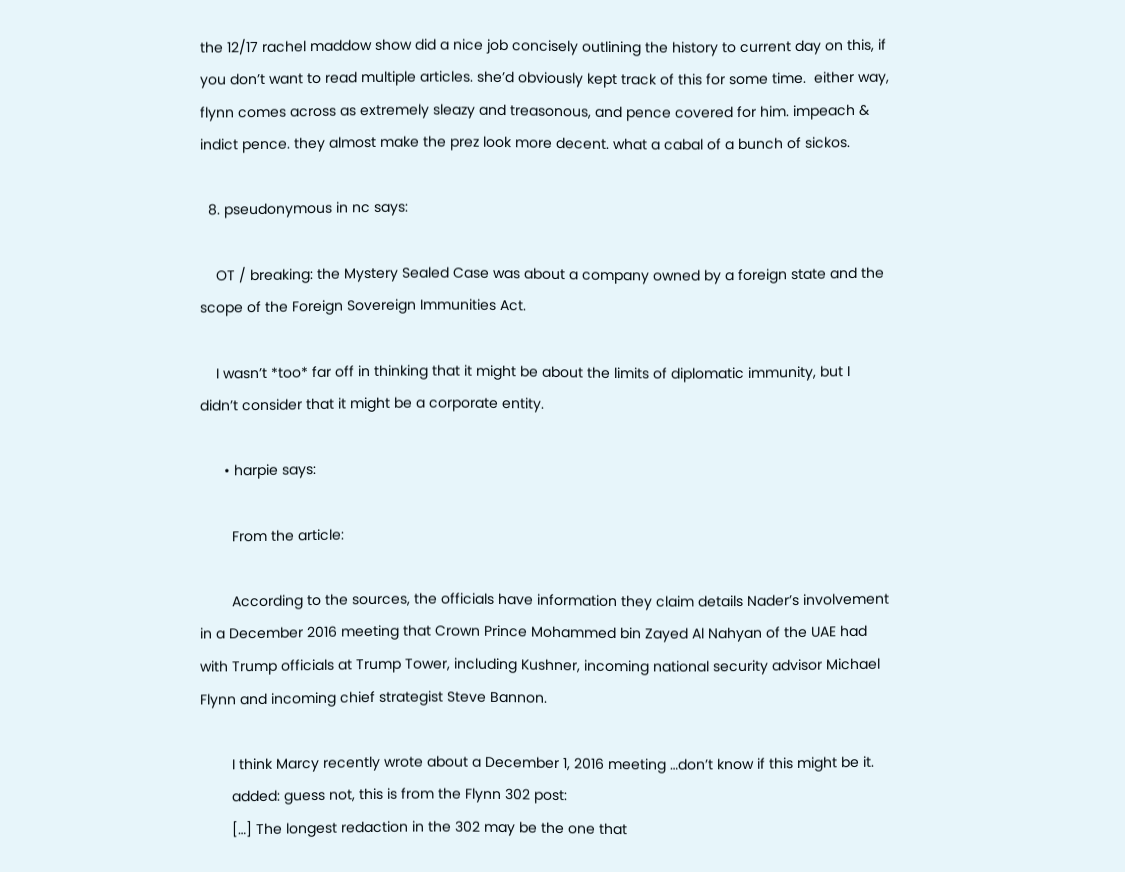the 12/17 rachel maddow show did a nice job concisely outlining the history to current day on this, if you don’t want to read multiple articles. she’d obviously kept track of this for some time.  either way, flynn comes across as extremely sleazy and treasonous, and pence covered for him. impeach & indict pence. they almost make the prez look more decent. what a cabal of a bunch of sickos.

  8. pseudonymous in nc says:

    OT / breaking: the Mystery Sealed Case was about a company owned by a foreign state and the scope of the Foreign Sovereign Immunities Act.

    I wasn’t *too* far off in thinking that it might be about the limits of diplomatic immunity, but I didn’t consider that it might be a corporate entity.

      • harpie says:

        From the article:

        According to the sources, the officials have information they claim details Nader’s involvement in a December 2016 meeting that Crown Prince Mohammed bin Zayed Al Nahyan of the UAE had with Trump officials at Trump Tower, including Kushner, incoming national security advisor Michael Flynn and incoming chief strategist Steve Bannon.

        I think Marcy recently wrote about a December 1, 2016 meeting …don’t know if this might be it.
        added: guess not, this is from the Flynn 302 post:
        […] The longest redaction in the 302 may be the one that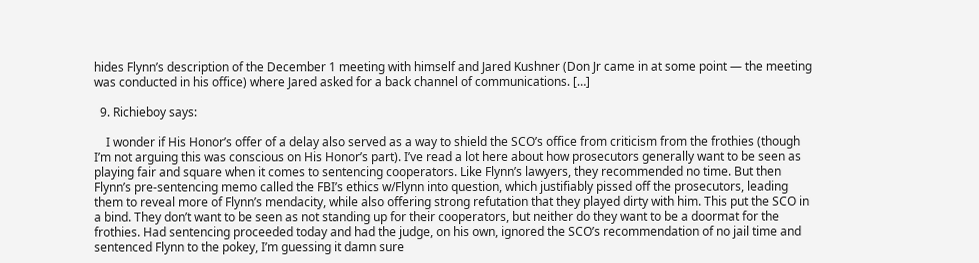hides Flynn’s description of the December 1 meeting with himself and Jared Kushner (Don Jr came in at some point — the meeting was conducted in his office) where Jared asked for a back channel of communications. […]

  9. Richieboy says:

    I wonder if His Honor’s offer of a delay also served as a way to shield the SCO’s office from criticism from the frothies (though I’m not arguing this was conscious on His Honor’s part). I’ve read a lot here about how prosecutors generally want to be seen as playing fair and square when it comes to sentencing cooperators. Like Flynn’s lawyers, they recommended no time. But then Flynn’s pre-sentencing memo called the FBI’s ethics w/Flynn into question, which justifiably pissed off the prosecutors, leading them to reveal more of Flynn’s mendacity, while also offering strong refutation that they played dirty with him. This put the SCO in a bind. They don’t want to be seen as not standing up for their cooperators, but neither do they want to be a doormat for the frothies. Had sentencing proceeded today and had the judge, on his own, ignored the SCO’s recommendation of no jail time and sentenced Flynn to the pokey, I’m guessing it damn sure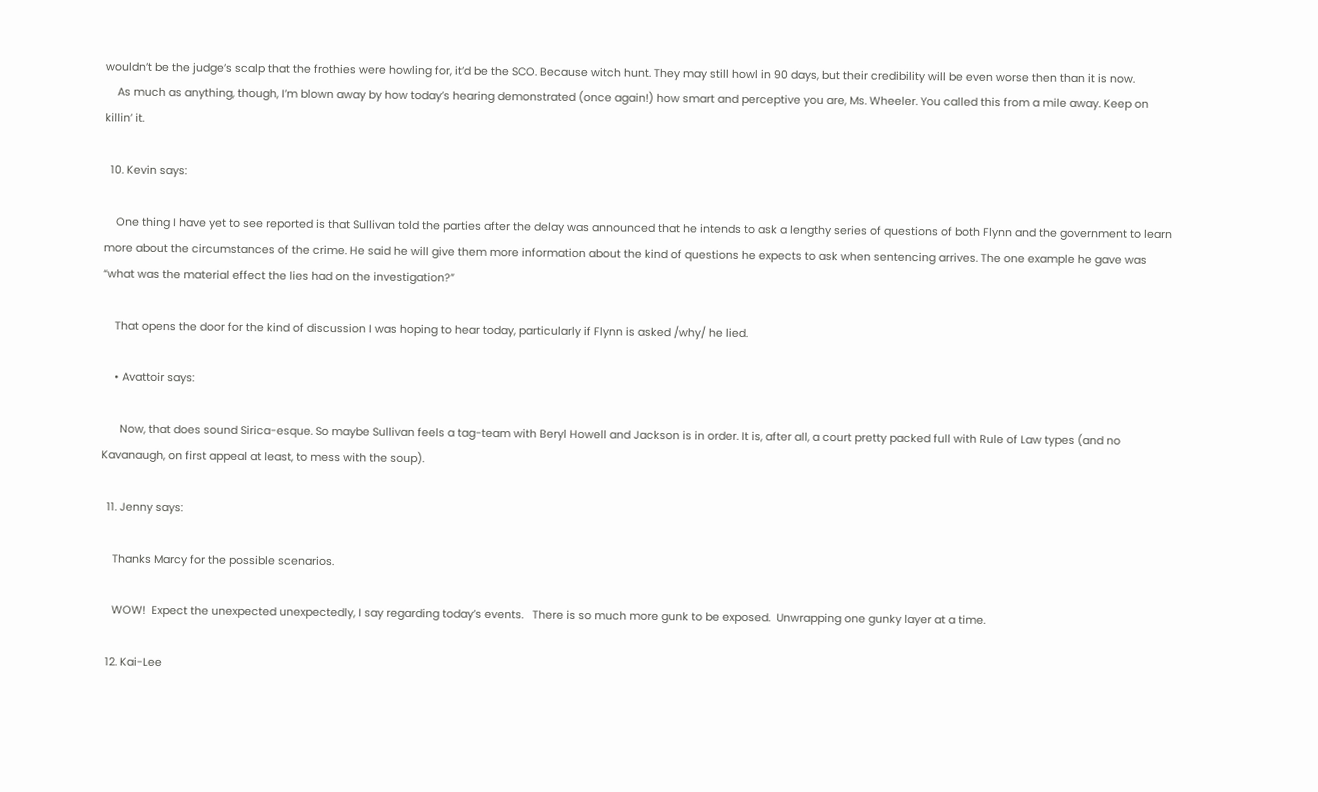wouldn’t be the judge’s scalp that the frothies were howling for, it’d be the SCO. Because witch hunt. They may still howl in 90 days, but their credibility will be even worse then than it is now.
    As much as anything, though, I’m blown away by how today’s hearing demonstrated (once again!) how smart and perceptive you are, Ms. Wheeler. You called this from a mile away. Keep on killin’ it.

  10. Kevin says:

    One thing I have yet to see reported is that Sullivan told the parties after the delay was announced that he intends to ask a lengthy series of questions of both Flynn and the government to learn more about the circumstances of the crime. He said he will give them more information about the kind of questions he expects to ask when sentencing arrives. The one example he gave was “what was the material effect the lies had on the investigation?”

    That opens the door for the kind of discussion I was hoping to hear today, particularly if Flynn is asked /why/ he lied.

    • Avattoir says:

      Now, that does sound Sirica-esque. So maybe Sullivan feels a tag-team with Beryl Howell and Jackson is in order. It is, after all, a court pretty packed full with Rule of Law types (and no Kavanaugh, on first appeal at least, to mess with the soup).

  11. Jenny says:

    Thanks Marcy for the possible scenarios.

    WOW!  Expect the unexpected unexpectedly, I say regarding today’s events.   There is so much more gunk to be exposed.  Unwrapping one gunky layer at a time.

  12. Kai-Lee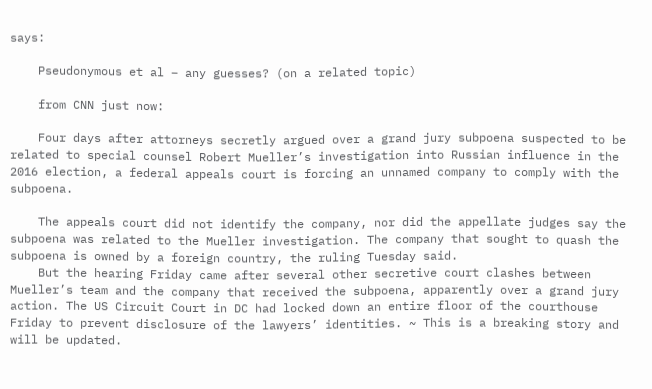says:

    Pseudonymous et al – any guesses? (on a related topic)

    from CNN just now:

    Four days after attorneys secretly argued over a grand jury subpoena suspected to be related to special counsel Robert Mueller’s investigation into Russian influence in the 2016 election, a federal appeals court is forcing an unnamed company to comply with the subpoena.

    The appeals court did not identify the company, nor did the appellate judges say the subpoena was related to the Mueller investigation. The company that sought to quash the subpoena is owned by a foreign country, the ruling Tuesday said.
    But the hearing Friday came after several other secretive court clashes between Mueller’s team and the company that received the subpoena, apparently over a grand jury action. The US Circuit Court in DC had locked down an entire floor of the courthouse Friday to prevent disclosure of the lawyers’ identities. ~ This is a breaking story and will be updated.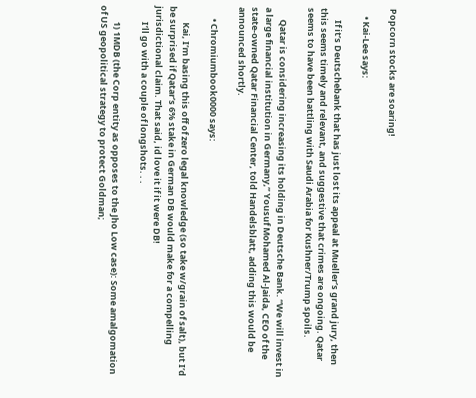Popcorn stocks are soaring!

    • Kai-Lee says:

      If it’s Deutschebank that has just lost its appeal at Mueller’s grand jury, then this seems timely and relevant, and suggestive that crimes are ongoing. Qatar seems to have been battling with Saudi Arabia for Kushner/Trump spoils.

      Qatar is considering increasing its holding in Deutsche Bank. “We will invest in a large financial institution in Germany,” Yousuf Mohamed Al-Jaida, CEO of the state-owned Qatar Financial Center, told Handelsblatt, adding this would be announced shortly.

      • Chromiumbook0000 says:

        Kai, I’m basing this off of zero legal knowledge (so take w/grain of salt), but I’d be surprised if Qatar’s 6% stake in German DB would make for a compelling jurisdictional claim. That said, id love it if it were DB!
        I’ll go with a couple of longshots. . .

        1) 1MDB (the Corp entity as opposes to the Jho Low case): Some amalgomation of US geopolitical strategy to protect Goldman;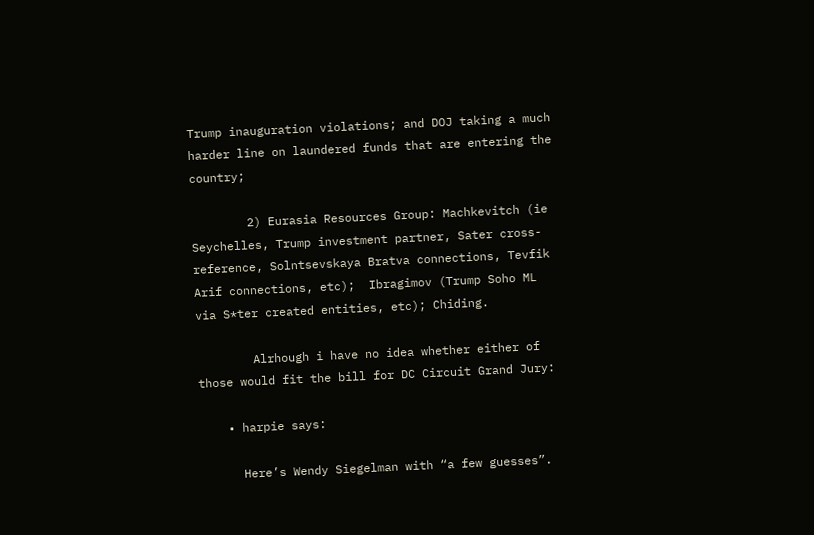Trump inauguration violations; and DOJ taking a much harder line on laundered funds that are entering the country;

        2) Eurasia Resources Group: Machkevitch (ie Seychelles, Trump investment partner, Sater cross-reference, Solntsevskaya Bratva connections, Tevfik Arif connections, etc);  Ibragimov (Trump Soho ML via S*ter created entities, etc); Chiding.

        Alrhough i have no idea whether either of those would fit the bill for DC Circuit Grand Jury:

    • harpie says:

      Here’s Wendy Siegelman with “a few guesses”.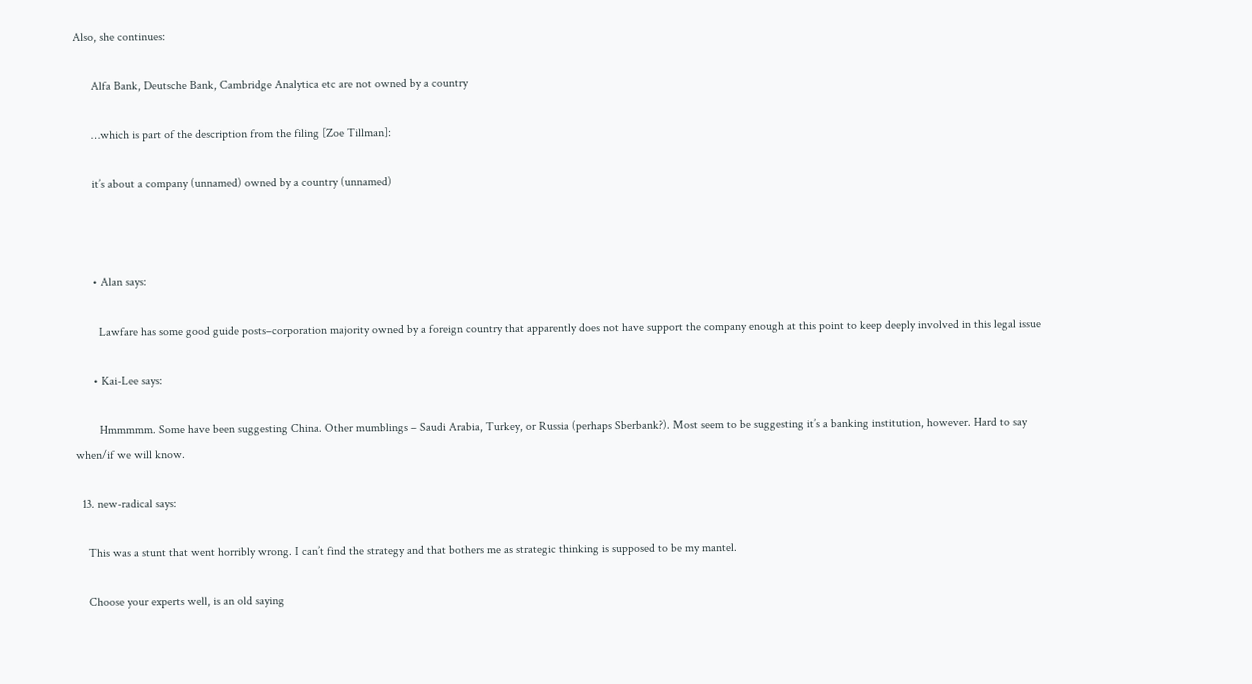Also, she continues:

      Alfa Bank, Deutsche Bank, Cambridge Analytica etc are not owned by a country

      …which is part of the description from the filing [Zoe Tillman]:

      it’s about a company (unnamed) owned by a country (unnamed)



      • Alan says:

        Lawfare has some good guide posts–corporation majority owned by a foreign country that apparently does not have support the company enough at this point to keep deeply involved in this legal issue

      • Kai-Lee says:

        Hmmmmm. Some have been suggesting China. Other mumblings – Saudi Arabia, Turkey, or Russia (perhaps Sberbank?). Most seem to be suggesting it’s a banking institution, however. Hard to say when/if we will know.

  13. new-radical says:

    This was a stunt that went horribly wrong. I can’t find the strategy and that bothers me as strategic thinking is supposed to be my mantel.

    Choose your experts well, is an old saying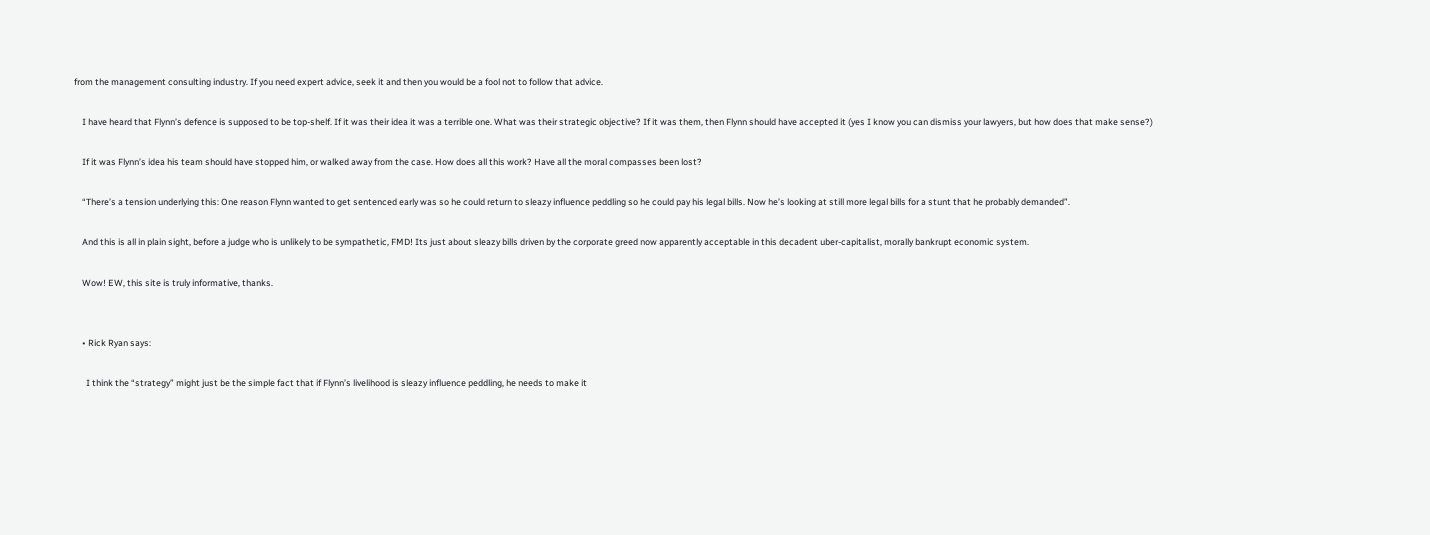from the management consulting industry. If you need expert advice, seek it and then you would be a fool not to follow that advice.

    I have heard that Flynn’s defence is supposed to be top-shelf. If it was their idea it was a terrible one. What was their strategic objective? If it was them, then Flynn should have accepted it (yes I know you can dismiss your lawyers, but how does that make sense?)

    If it was Flynn’s idea his team should have stopped him, or walked away from the case. How does all this work? Have all the moral compasses been lost?

    “There’s a tension underlying this: One reason Flynn wanted to get sentenced early was so he could return to sleazy influence peddling so he could pay his legal bills. Now he’s looking at still more legal bills for a stunt that he probably demanded”.

    And this is all in plain sight, before a judge who is unlikely to be sympathetic, FMD! Its just about sleazy bills driven by the corporate greed now apparently acceptable in this decadent uber-capitalist, morally bankrupt economic system.

    Wow! EW, this site is truly informative, thanks.


    • Rick Ryan says:

      I think the “strategy” might just be the simple fact that if Flynn’s livelihood is sleazy influence peddling, he needs to make it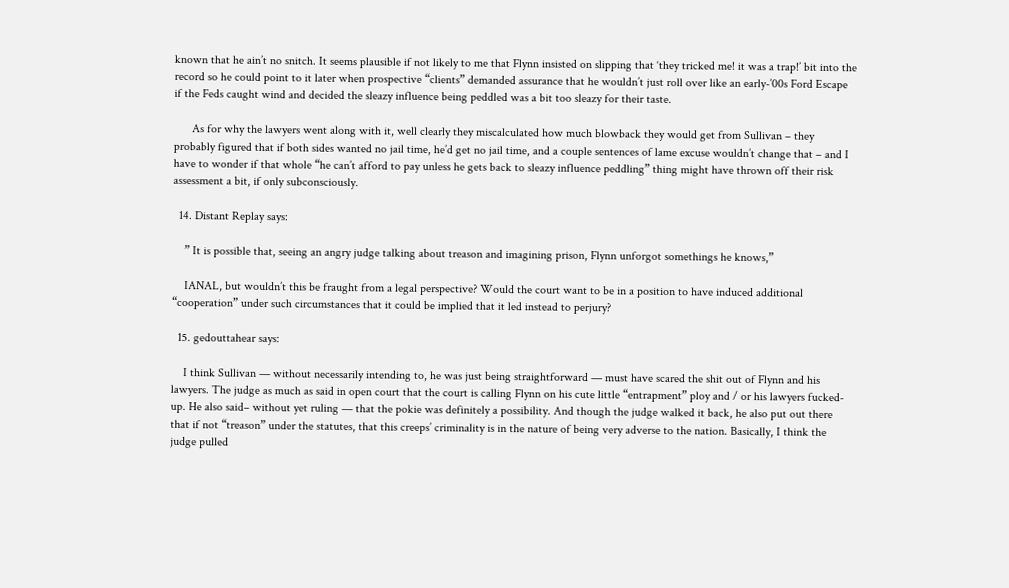known that he ain’t no snitch. It seems plausible if not likely to me that Flynn insisted on slipping that ‘they tricked me! it was a trap!’ bit into the record so he could point to it later when prospective “clients” demanded assurance that he wouldn’t just roll over like an early-’00s Ford Escape if the Feds caught wind and decided the sleazy influence being peddled was a bit too sleazy for their taste.

      As for why the lawyers went along with it, well clearly they miscalculated how much blowback they would get from Sullivan – they probably figured that if both sides wanted no jail time, he’d get no jail time, and a couple sentences of lame excuse wouldn’t change that – and I have to wonder if that whole “he can’t afford to pay unless he gets back to sleazy influence peddling” thing might have thrown off their risk assessment a bit, if only subconsciously.

  14. Distant Replay says:

    ” It is possible that, seeing an angry judge talking about treason and imagining prison, Flynn unforgot somethings he knows,”

    IANAL, but wouldn’t this be fraught from a legal perspective? Would the court want to be in a position to have induced additional “cooperation” under such circumstances that it could be implied that it led instead to perjury?

  15. gedouttahear says:

    I think Sullivan — without necessarily intending to, he was just being straightforward — must have scared the shit out of Flynn and his lawyers. The judge as much as said in open court that the court is calling Flynn on his cute little “entrapment” ploy and / or his lawyers fucked-up. He also said– without yet ruling — that the pokie was definitely a possibility. And though the judge walked it back, he also put out there that if not “treason” under the statutes, that this creeps’ criminality is in the nature of being very adverse to the nation. Basically, I think the judge pulled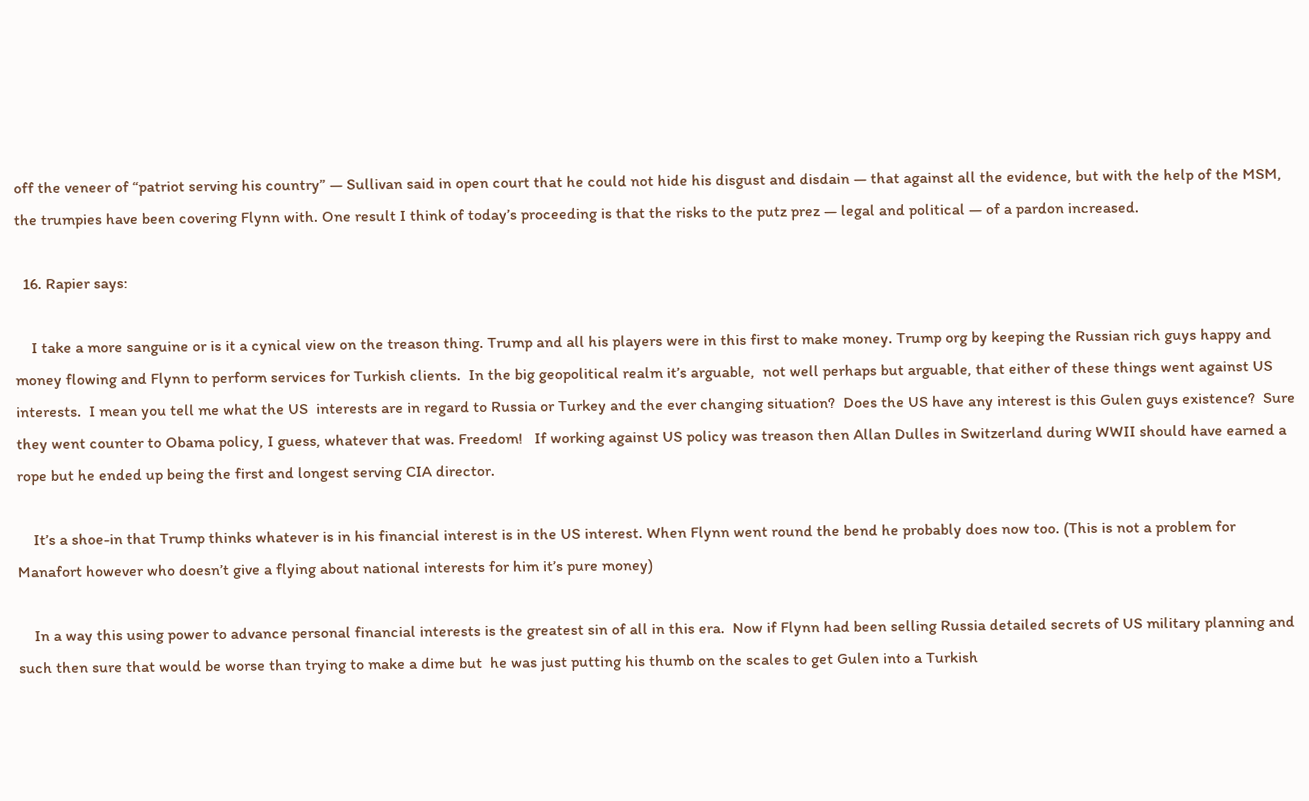off the veneer of “patriot serving his country” — Sullivan said in open court that he could not hide his disgust and disdain — that against all the evidence, but with the help of the MSM, the trumpies have been covering Flynn with. One result I think of today’s proceeding is that the risks to the putz prez — legal and political — of a pardon increased.

  16. Rapier says:

    I take a more sanguine or is it a cynical view on the treason thing. Trump and all his players were in this first to make money. Trump org by keeping the Russian rich guys happy and money flowing and Flynn to perform services for Turkish clients.  In the big geopolitical realm it’s arguable,  not well perhaps but arguable, that either of these things went against US interests.  I mean you tell me what the US  interests are in regard to Russia or Turkey and the ever changing situation?  Does the US have any interest is this Gulen guys existence?  Sure they went counter to Obama policy, I guess, whatever that was. Freedom!   If working against US policy was treason then Allan Dulles in Switzerland during WWII should have earned a rope but he ended up being the first and longest serving CIA director.

    It’s a shoe-in that Trump thinks whatever is in his financial interest is in the US interest. When Flynn went round the bend he probably does now too. (This is not a problem for Manafort however who doesn’t give a flying about national interests for him it’s pure money)

    In a way this using power to advance personal financial interests is the greatest sin of all in this era.  Now if Flynn had been selling Russia detailed secrets of US military planning and such then sure that would be worse than trying to make a dime but  he was just putting his thumb on the scales to get Gulen into a Turkish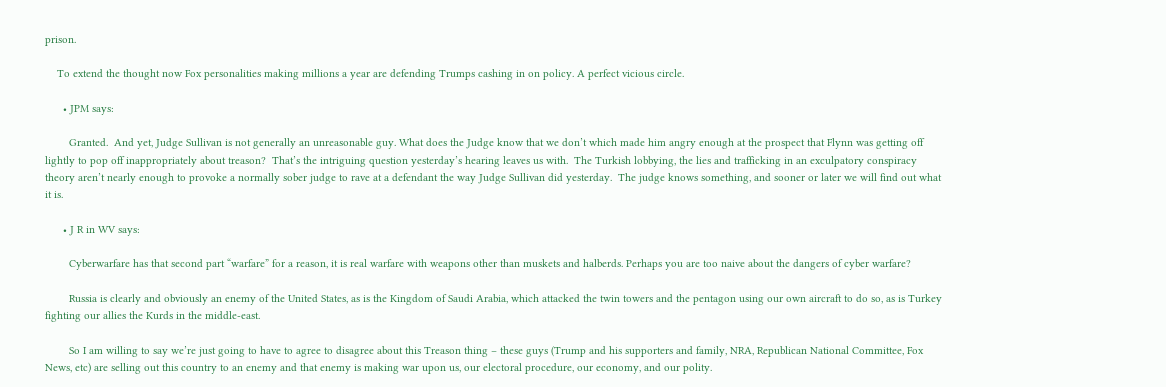prison.

    To extend the thought now Fox personalities making millions a year are defending Trumps cashing in on policy. A perfect vicious circle.

      • JPM says:

        Granted.  And yet, Judge Sullivan is not generally an unreasonable guy. What does the Judge know that we don’t which made him angry enough at the prospect that Flynn was getting off lightly to pop off inappropriately about treason?  That’s the intriguing question yesterday’s hearing leaves us with.  The Turkish lobbying, the lies and trafficking in an exculpatory conspiracy theory aren’t nearly enough to provoke a normally sober judge to rave at a defendant the way Judge Sullivan did yesterday.  The judge knows something, and sooner or later we will find out what it is.

      • J R in WV says:

        Cyberwarfare has that second part “warfare” for a reason, it is real warfare with weapons other than muskets and halberds. Perhaps you are too naive about the dangers of cyber warfare?

        Russia is clearly and obviously an enemy of the United States, as is the Kingdom of Saudi Arabia, which attacked the twin towers and the pentagon using our own aircraft to do so, as is Turkey fighting our allies the Kurds in the middle-east.

        So I am willing to say we’re just going to have to agree to disagree about this Treason thing – these guys (Trump and his supporters and family, NRA, Republican National Committee, Fox News, etc) are selling out this country to an enemy and that enemy is making war upon us, our electoral procedure, our economy, and our polity.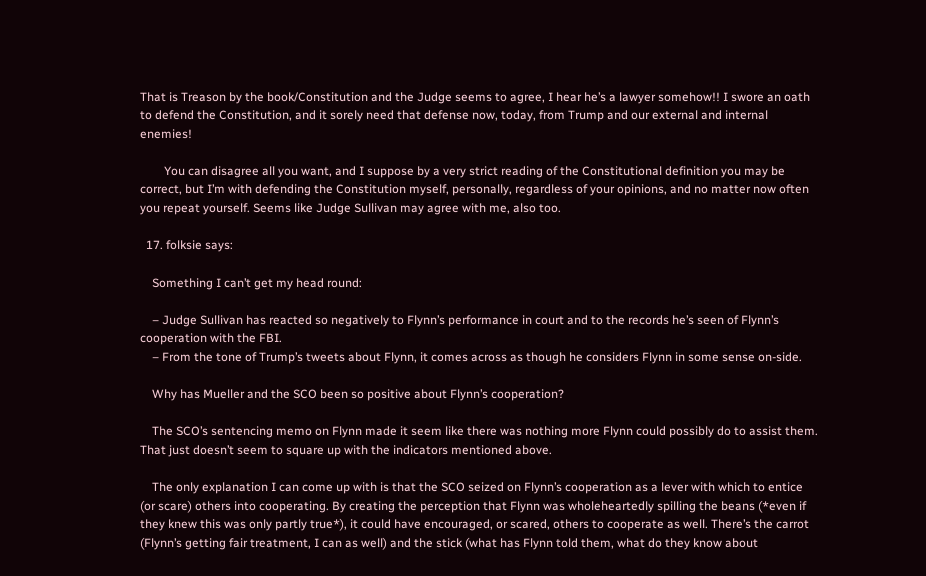That is Treason by the book/Constitution and the Judge seems to agree, I hear he’s a lawyer somehow!! I swore an oath to defend the Constitution, and it sorely need that defense now, today, from Trump and our external and internal enemies!

        You can disagree all you want, and I suppose by a very strict reading of the Constitutional definition you may be correct, but I’m with defending the Constitution myself, personally, regardless of your opinions, and no matter now often you repeat yourself. Seems like Judge Sullivan may agree with me, also too.

  17. folksie says:

    Something I can’t get my head round:

    – Judge Sullivan has reacted so negatively to Flynn’s performance in court and to the records he’s seen of Flynn’s cooperation with the FBI.
    – From the tone of Trump’s tweets about Flynn, it comes across as though he considers Flynn in some sense on-side.

    Why has Mueller and the SCO been so positive about Flynn’s cooperation?

    The SCO’s sentencing memo on Flynn made it seem like there was nothing more Flynn could possibly do to assist them. That just doesn’t seem to square up with the indicators mentioned above.

    The only explanation I can come up with is that the SCO seized on Flynn’s cooperation as a lever with which to entice (or scare) others into cooperating. By creating the perception that Flynn was wholeheartedly spilling the beans (*even if they knew this was only partly true*), it could have encouraged, or scared, others to cooperate as well. There’s the carrot (Flynn’s getting fair treatment, I can as well) and the stick (what has Flynn told them, what do they know about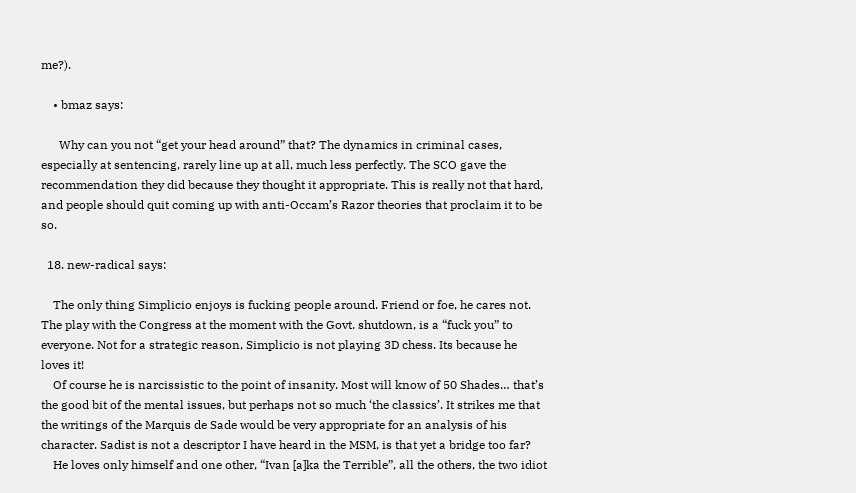me?).

    • bmaz says:

      Why can you not “get your head around” that? The dynamics in criminal cases, especially at sentencing, rarely line up at all, much less perfectly. The SCO gave the recommendation they did because they thought it appropriate. This is really not that hard, and people should quit coming up with anti-Occam’s Razor theories that proclaim it to be so.

  18. new-radical says:

    The only thing Simplicio enjoys is fucking people around. Friend or foe, he cares not. The play with the Congress at the moment with the Govt. shutdown, is a “fuck you” to everyone. Not for a strategic reason, Simplicio is not playing 3D chess. Its because he loves it!
    Of course he is narcissistic to the point of insanity. Most will know of 50 Shades… that’s the good bit of the mental issues, but perhaps not so much ‘the classics’. It strikes me that the writings of the Marquis de Sade would be very appropriate for an analysis of his character. Sadist is not a descriptor I have heard in the MSM, is that yet a bridge too far?
    He loves only himself and one other, “Ivan [a]ka the Terrible”, all the others, the two idiot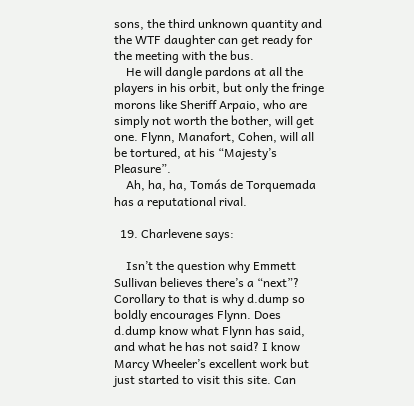sons, the third unknown quantity and the WTF daughter can get ready for the meeting with the bus.
    He will dangle pardons at all the players in his orbit, but only the fringe morons like Sheriff Arpaio, who are simply not worth the bother, will get one. Flynn, Manafort, Cohen, will all be tortured, at his “Majesty’s Pleasure”.
    Ah, ha, ha, Tomás de Torquemada has a reputational rival.

  19. Charlevene says:

    Isn’t the question why Emmett Sullivan believes there’s a “next”? Corollary to that is why d.dump so boldly encourages Flynn. Does d.dump know what Flynn has said, and what he has not said? I know Marcy Wheeler’s excellent work but just started to visit this site. Can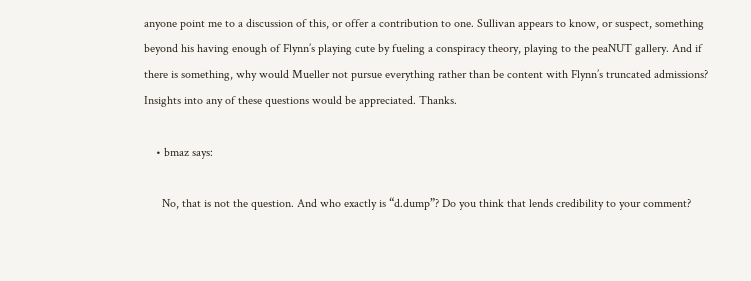anyone point me to a discussion of this, or offer a contribution to one. Sullivan appears to know, or suspect, something beyond his having enough of Flynn’s playing cute by fueling a conspiracy theory, playing to the peaNUT gallery. And if there is something, why would Mueller not pursue everything rather than be content with Flynn’s truncated admissions? Insights into any of these questions would be appreciated. Thanks.

    • bmaz says:

      No, that is not the question. And who exactly is “d.dump”? Do you think that lends credibility to your comment?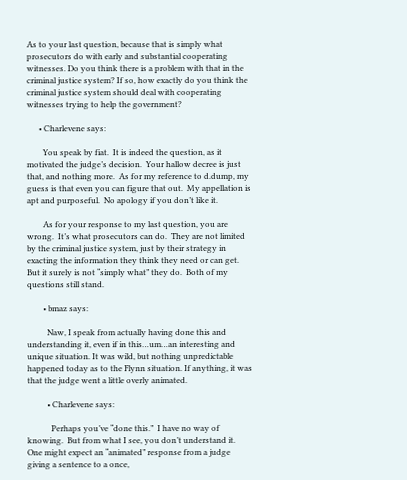As to your last question, because that is simply what prosecutors do with early and substantial cooperating witnesses. Do you think there is a problem with that in the criminal justice system? If so, how exactly do you think the criminal justice system should deal with cooperating witnesses trying to help the government?

      • Charlevene says:

        You speak by fiat.  It is indeed the question, as it motivated the judge’s decision.  Your hallow decree is just that, and nothing more.  As for my reference to d.dump, my guess is that even you can figure that out.  My appellation is apt and purposeful.  No apology if you don’t like it.

        As for your response to my last question, you are wrong.  It’s what prosecutors can do.  They are not limited by the criminal justice system, just by their strategy in exacting the information they think they need or can get.  But it surely is not “simply what” they do.  Both of my questions still stand.

        • bmaz says:

          Naw, I speak from actually having done this and understanding it, even if in this…um…an interesting and unique situation. It was wild, but nothing unpredictable happened today as to the Flynn situation. If anything, it was that the judge went a little overly animated.

          • Charlevene says:

            Perhaps you’ve “done this.”  I have no way of knowing.  But from what I see, you don’t understand it.  One might expect an “animated” response from a judge giving a sentence to a once,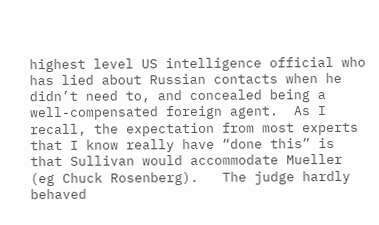highest level US intelligence official who has lied about Russian contacts when he didn’t need to, and concealed being a well-compensated foreign agent.  As I recall, the expectation from most experts that I know really have “done this” is that Sullivan would accommodate Mueller (eg Chuck Rosenberg).   The judge hardly behaved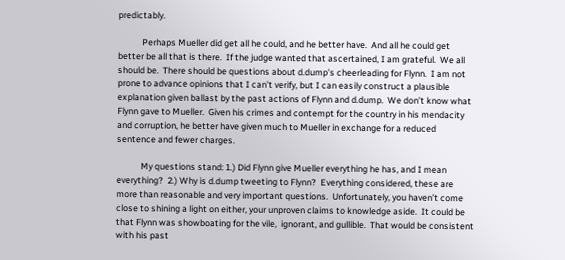predictably.

            Perhaps Mueller did get all he could, and he better have.  And all he could get better be all that is there.  If the judge wanted that ascertained, I am grateful.  We all should be.  There should be questions about d.dump’s cheerleading for Flynn.  I am not prone to advance opinions that I can’t verify, but I can easily construct a plausible explanation given ballast by the past actions of Flynn and d.dump.  We don’t know what Flynn gave to Mueller.  Given his crimes and contempt for the country in his mendacity and corruption, he better have given much to Mueller in exchange for a reduced sentence and fewer charges.

            My questions stand: 1.) Did Flynn give Mueller everything he has, and I mean everything?  2.) Why is d.dump tweeting to Flynn?  Everything considered, these are more than reasonable and very important questions.  Unfortunately, you haven’t come close to shining a light on either, your unproven claims to knowledge aside.  It could be that Flynn was showboating for the vile,  ignorant, and gullible.  That would be consistent with his past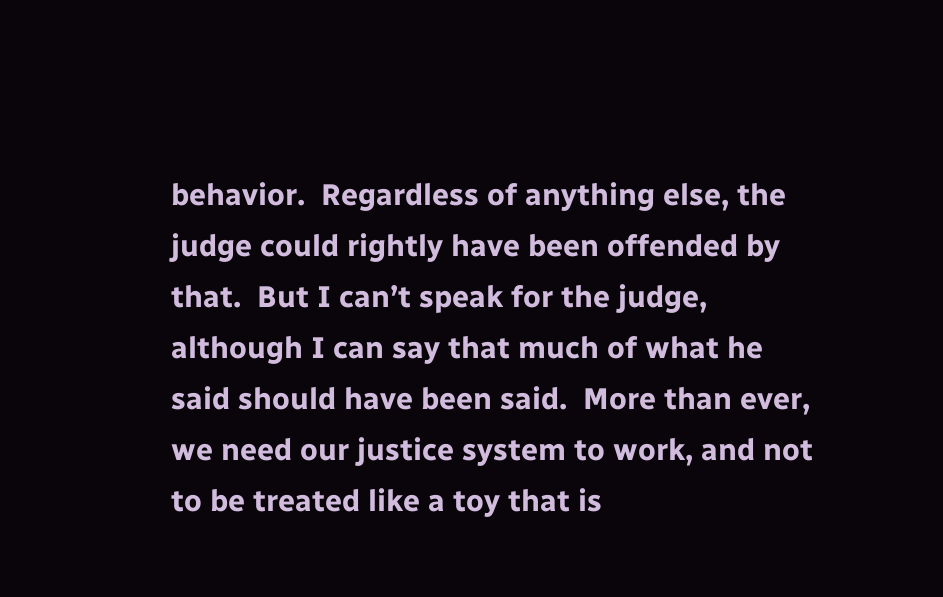behavior.  Regardless of anything else, the judge could rightly have been offended by that.  But I can’t speak for the judge, although I can say that much of what he said should have been said.  More than ever, we need our justice system to work, and not to be treated like a toy that is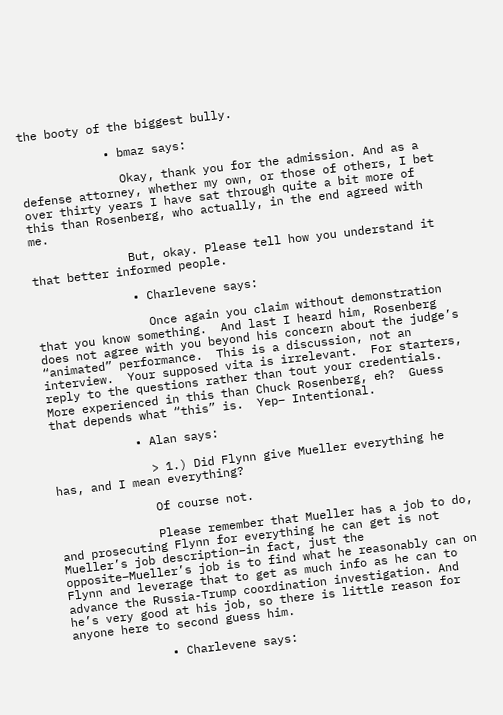the booty of the biggest bully.

            • bmaz says:

              Okay, thank you for the admission. And as a defense attorney, whether my own, or those of others, I bet over thirty years I have sat through quite a bit more of this than Rosenberg, who actually, in the end agreed with me.

              But, okay. Please tell how you understand it that better informed people.

              • Charlevene says:

                Once again you claim without demonstration that you know something.  And last I heard him, Rosenberg does not agree with you beyond his concern about the judge’s “animated” performance.  This is a discussion, not an interview.  Your supposed vita is irrelevant.  For starters, reply to the questions rather than tout your credentials.  More experienced in this than Chuck Rosenberg, eh?  Guess that depends what “this” is.  Yep– Intentional.

            • Alan says:

              > 1.) Did Flynn give Mueller everything he has, and I mean everything?

              Of course not.

              Please remember that Mueller has a job to do, and prosecuting Flynn for everything he can get is not Mueller’s job description–in fact, just the opposite–Mueller’s job is to find what he reasonably can on Flynn and leverage that to get as much info as he can to advance the Russia-Trump coordination investigation. And he’s very good at his job, so there is little reason for anyone here to second guess him.

              • Charlevene says: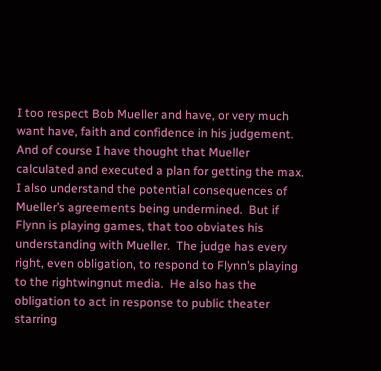I too respect Bob Mueller and have, or very much want have, faith and confidence in his judgement.  And of course I have thought that Mueller calculated and executed a plan for getting the max.  I also understand the potential consequences of Mueller’s agreements being undermined.  But if Flynn is playing games, that too obviates his understanding with Mueller.  The judge has every right, even obligation, to respond to Flynn’s playing to the rightwingnut media.  He also has the obligation to act in response to public theater starring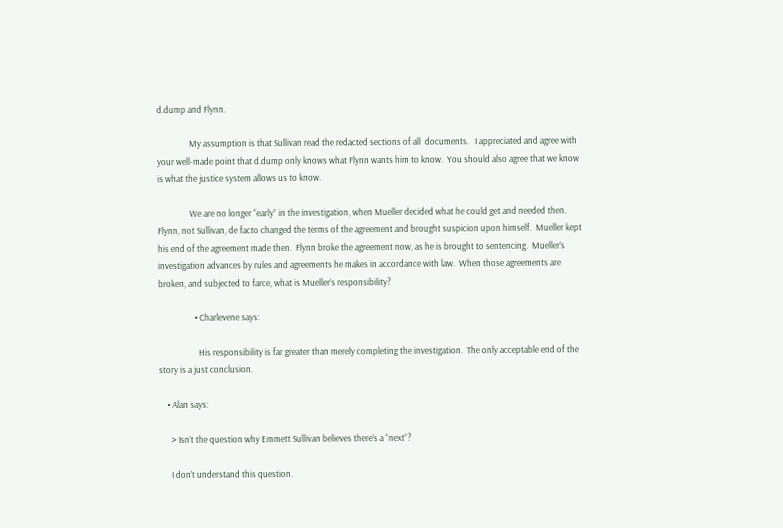d.dump and Flynn.

                My assumption is that Sullivan read the redacted sections of all  documents.   I appreciated and agree with your well-made point that d.dump only knows what Flynn wants him to know.  You should also agree that we know is what the justice system allows us to know.

                We are no longer “early” in the investigation, when Mueller decided what he could get and needed then.  Flynn, not Sullivan, de facto changed the terms of the agreement and brought suspicion upon himself.  Mueller kept his end of the agreement made then.  Flynn broke the agreement now, as he is brought to sentencing.  Mueller’s investigation advances by rules and agreements he makes in accordance with law.  When those agreements are broken, and subjected to farce, what is Mueller’s responsibility?

                  • Charlevene says:

                    His responsibility is far greater than merely completing the investigation.  The only acceptable end of the story is a just conclusion.

    • Alan says:

      > Isn’t the question why Emmett Sullivan believes there’s a “next”?

      I don’t understand this question.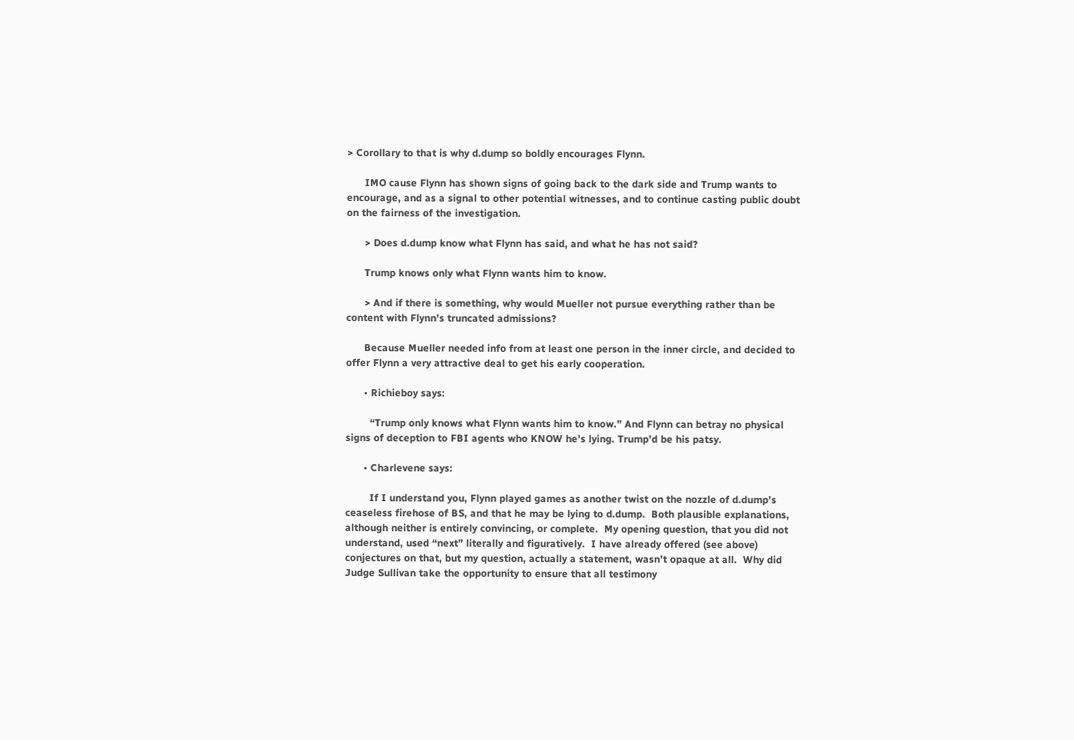> Corollary to that is why d.dump so boldly encourages Flynn.

      IMO cause Flynn has shown signs of going back to the dark side and Trump wants to encourage, and as a signal to other potential witnesses, and to continue casting public doubt on the fairness of the investigation.

      > Does d.dump know what Flynn has said, and what he has not said?

      Trump knows only what Flynn wants him to know.

      > And if there is something, why would Mueller not pursue everything rather than be content with Flynn’s truncated admissions?

      Because Mueller needed info from at least one person in the inner circle, and decided to offer Flynn a very attractive deal to get his early cooperation.

      • Richieboy says:

        “Trump only knows what Flynn wants him to know.” And Flynn can betray no physical signs of deception to FBI agents who KNOW he’s lying. Trump’d be his patsy.

      • Charlevene says:

        If I understand you, Flynn played games as another twist on the nozzle of d.dump’s ceaseless firehose of BS, and that he may be lying to d.dump.  Both plausible explanations, although neither is entirely convincing, or complete.  My opening question, that you did not understand, used “next” literally and figuratively.  I have already offered (see above) conjectures on that, but my question, actually a statement, wasn’t opaque at all.  Why did Judge Sullivan take the opportunity to ensure that all testimony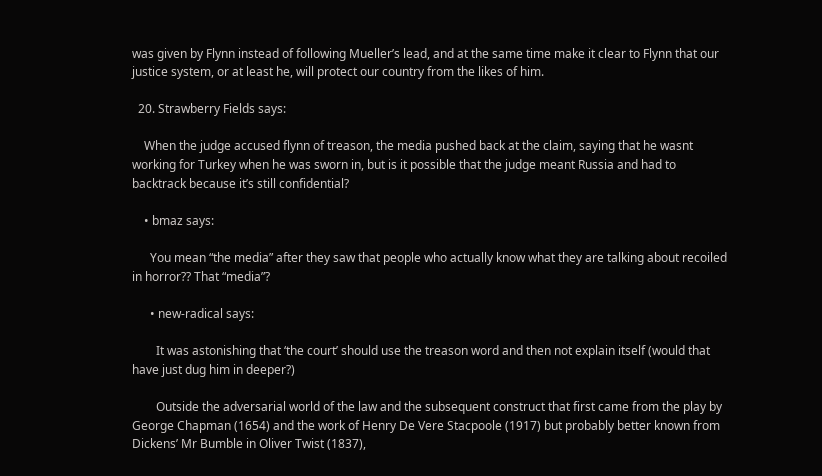was given by Flynn instead of following Mueller’s lead, and at the same time make it clear to Flynn that our justice system, or at least he, will protect our country from the likes of him.

  20. Strawberry Fields says:

    When the judge accused flynn of treason, the media pushed back at the claim, saying that he wasnt working for Turkey when he was sworn in, but is it possible that the judge meant Russia and had to backtrack because it’s still confidential?

    • bmaz says:

      You mean “the media” after they saw that people who actually know what they are talking about recoiled in horror?? That “media”?

      • new-radical says:

        It was astonishing that ‘the court’ should use the treason word and then not explain itself (would that have just dug him in deeper?)

        Outside the adversarial world of the law and the subsequent construct that first came from the play by George Chapman (1654) and the work of Henry De Vere Stacpoole (1917) but probably better known from Dickens’ Mr Bumble in Oliver Twist (1837),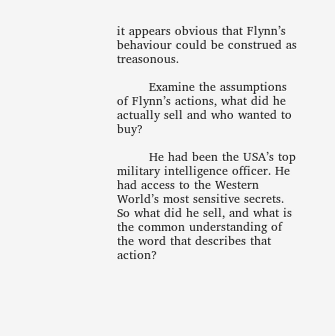it appears obvious that Flynn’s behaviour could be construed as treasonous.

        Examine the assumptions of Flynn’s actions, what did he actually sell and who wanted to buy?

        He had been the USA’s top military intelligence officer. He had access to the Western World’s most sensitive secrets. So what did he sell, and what is the common understanding of the word that describes that action?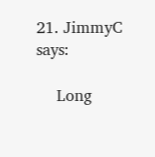21. JimmyC says:

    Long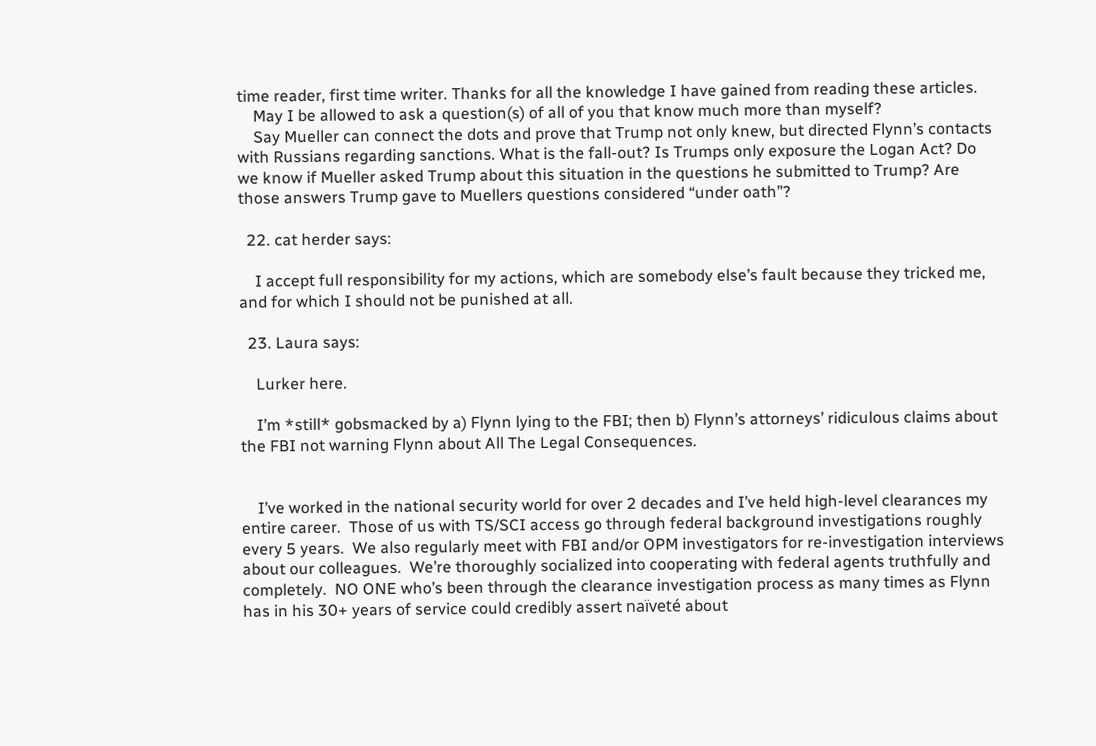time reader, first time writer. Thanks for all the knowledge I have gained from reading these articles.
    May I be allowed to ask a question(s) of all of you that know much more than myself?
    Say Mueller can connect the dots and prove that Trump not only knew, but directed Flynn’s contacts with Russians regarding sanctions. What is the fall-out? Is Trumps only exposure the Logan Act? Do we know if Mueller asked Trump about this situation in the questions he submitted to Trump? Are those answers Trump gave to Muellers questions considered “under oath”?

  22. cat herder says:

    I accept full responsibility for my actions, which are somebody else’s fault because they tricked me, and for which I should not be punished at all.

  23. Laura says:

    Lurker here.

    I’m *still* gobsmacked by a) Flynn lying to the FBI; then b) Flynn’s attorneys’ ridiculous claims about the FBI not warning Flynn about All The Legal Consequences.


    I’ve worked in the national security world for over 2 decades and I’ve held high-level clearances my entire career.  Those of us with TS/SCI access go through federal background investigations roughly every 5 years.  We also regularly meet with FBI and/or OPM investigators for re-investigation interviews about our colleagues.  We’re thoroughly socialized into cooperating with federal agents truthfully and completely.  NO ONE who’s been through the clearance investigation process as many times as Flynn has in his 30+ years of service could credibly assert naïveté about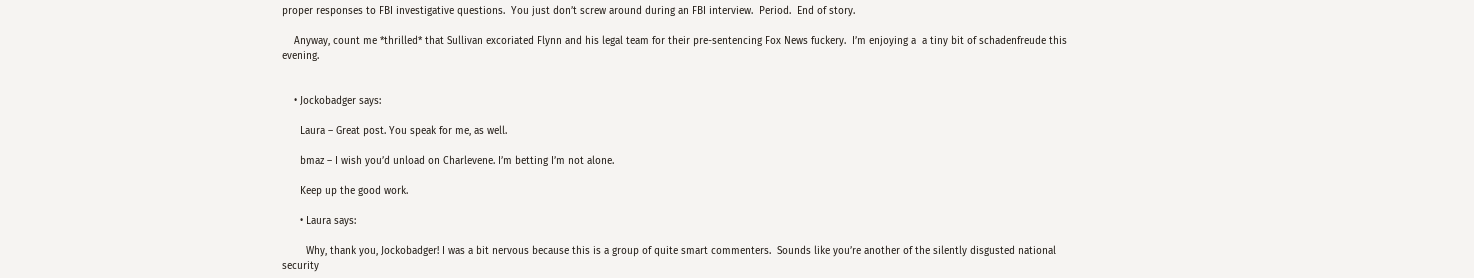proper responses to FBI investigative questions.  You just don’t screw around during an FBI interview.  Period.  End of story.

    Anyway, count me *thrilled* that Sullivan excoriated Flynn and his legal team for their pre-sentencing Fox News fuckery.  I’m enjoying a  a tiny bit of schadenfreude this evening.


    • Jockobadger says:

      Laura – Great post. You speak for me, as well.

      bmaz – I wish you’d unload on Charlevene. I’m betting I’m not alone.

      Keep up the good work.

      • Laura says:

        Why, thank you, Jockobadger! I was a bit nervous because this is a group of quite smart commenters.  Sounds like you’re another of the silently disgusted national security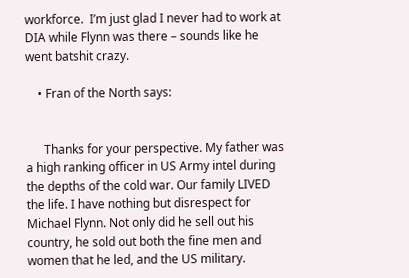workforce.  I’m just glad I never had to work at DIA while Flynn was there – sounds like he went batshit crazy.

    • Fran of the North says:


      Thanks for your perspective. My father was a high ranking officer in US Army intel during the depths of the cold war. Our family LIVED the life. I have nothing but disrespect for Michael Flynn. Not only did he sell out his country, he sold out both the fine men and women that he led, and the US military.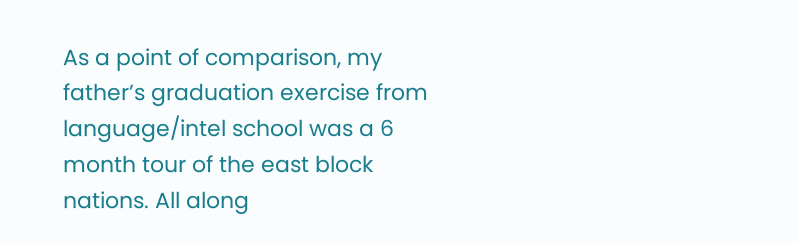As a point of comparison, my father’s graduation exercise from language/intel school was a 6 month tour of the east block nations. All along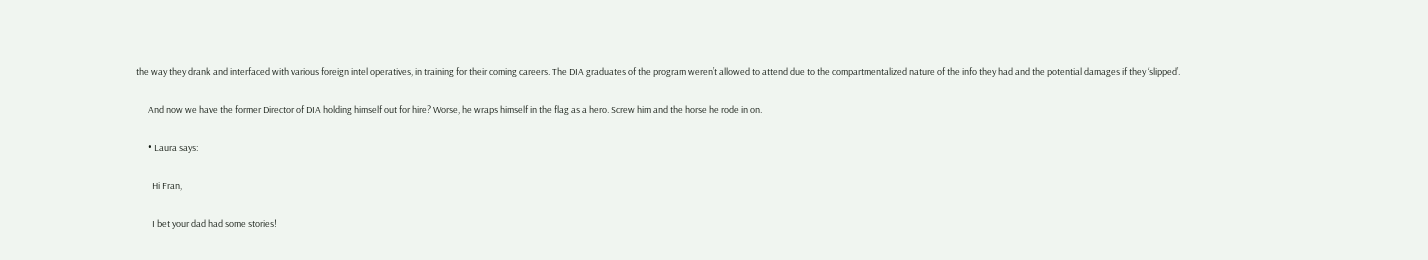the way they drank and interfaced with various foreign intel operatives, in training for their coming careers. The DIA graduates of the program weren’t allowed to attend due to the compartmentalized nature of the info they had and the potential damages if they ‘slipped’.

      And now we have the former Director of DIA holding himself out for hire? Worse, he wraps himself in the flag as a hero. Screw him and the horse he rode in on.

      • Laura says:

        Hi Fran,

        I bet your dad had some stories!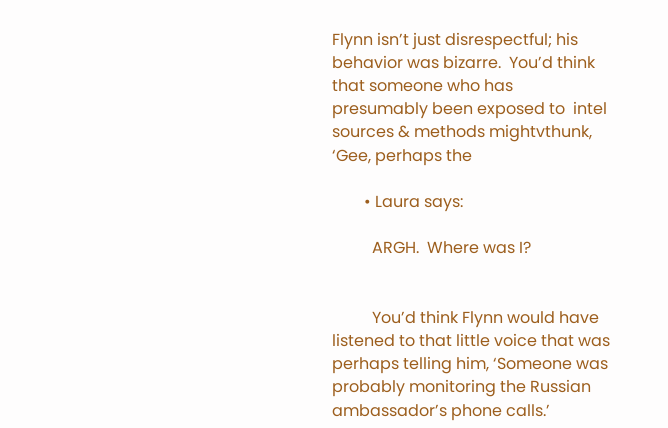Flynn isn’t just disrespectful; his behavior was bizarre.  You’d think that someone who has presumably been exposed to  intel sources & methods mightvthunk, ‘Gee, perhaps the

        • Laura says:

          ARGH.  Where was I?


          You’d think Flynn would have listened to that little voice that was  perhaps telling him, ‘Someone was probably monitoring the Russian ambassador’s phone calls.’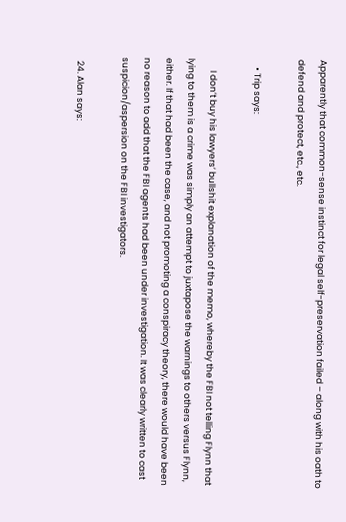Apparently that common-sense instinct for legal self-preservation failed – along with his oath to defend and protect, etc., etc.

    • Trip says:

      I don’t buy his lawyers’ bullshit explanation of the memo, whereby the FBI not telling Flynn that lying to them is a crime was simply an attempt to juxtapose the warnings to others versus Flynn, either. If that had been the case, and not promoting a conspiracy theory, there would have been no reason to add that the FBI agents had been under investigation. It was clearly written to cast suspicion/aspersion on the FBI investigators.

  24. Alan says: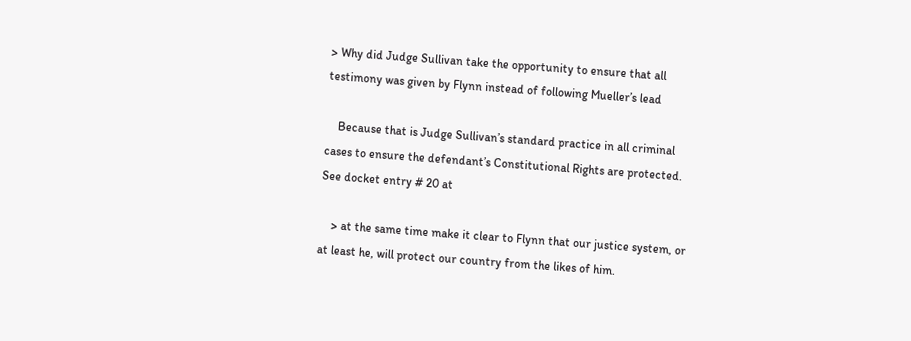> Why did Judge Sullivan take the opportunity to ensure that all testimony was given by Flynn instead of following Mueller’s lead

    Because that is Judge Sullivan’s standard practice in all criminal cases to ensure the defendant’s Constitutional Rights are protected. See docket entry # 20 at

    > at the same time make it clear to Flynn that our justice system, or at least he, will protect our country from the likes of him.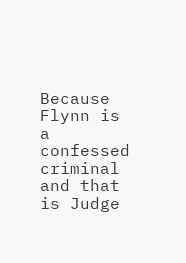Because Flynn is a confessed criminal and that is Judge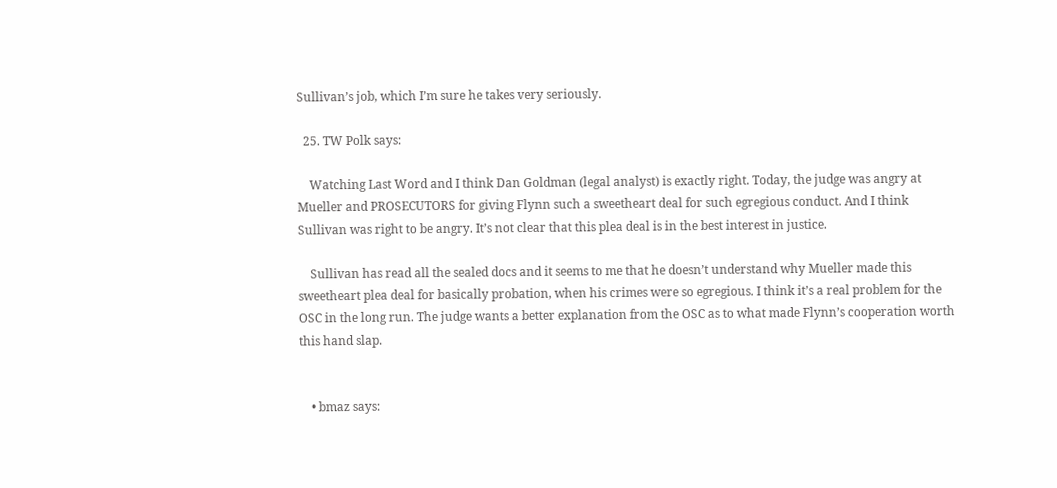Sullivan’s job, which I’m sure he takes very seriously.

  25. TW Polk says:

    Watching Last Word and I think Dan Goldman (legal analyst) is exactly right. Today, the judge was angry at Mueller and PROSECUTORS for giving Flynn such a sweetheart deal for such egregious conduct. And I think Sullivan was right to be angry. It’s not clear that this plea deal is in the best interest in justice.

    Sullivan has read all the sealed docs and it seems to me that he doesn’t understand why Mueller made this sweetheart plea deal for basically probation, when his crimes were so egregious. I think it’s a real problem for the OSC in the long run. The judge wants a better explanation from the OSC as to what made Flynn’s cooperation worth this hand slap.


    • bmaz says: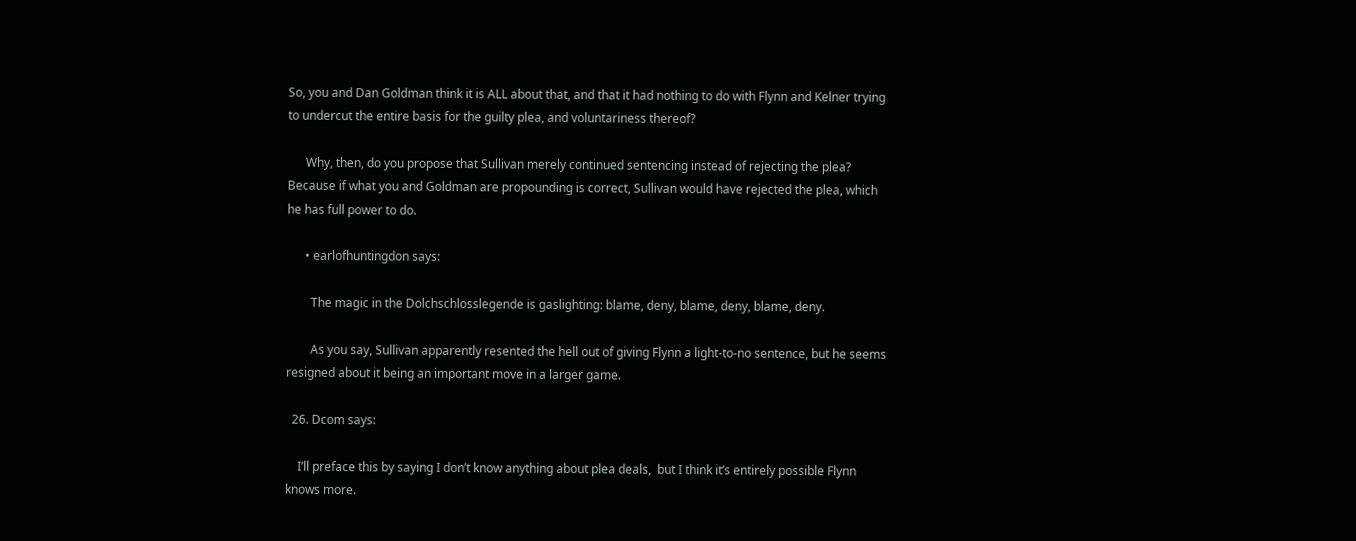So, you and Dan Goldman think it is ALL about that, and that it had nothing to do with Flynn and Kelner trying to undercut the entire basis for the guilty plea, and voluntariness thereof?

      Why, then, do you propose that Sullivan merely continued sentencing instead of rejecting the plea? Because if what you and Goldman are propounding is correct, Sullivan would have rejected the plea, which he has full power to do.

      • earlofhuntingdon says:

        The magic in the Dolchschlosslegende is gaslighting: blame, deny, blame, deny, blame, deny.

        As you say, Sullivan apparently resented the hell out of giving Flynn a light-to-no sentence, but he seems resigned about it being an important move in a larger game.

  26. Dcom says:

    I’ll preface this by saying I don’t know anything about plea deals,  but I think it’s entirely possible Flynn knows more.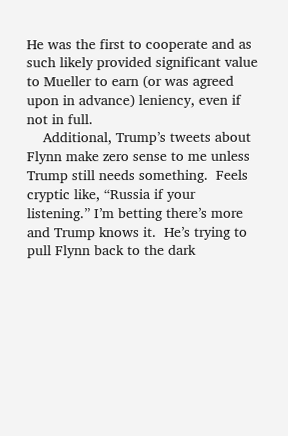He was the first to cooperate and as such likely provided significant value to Mueller to earn (or was agreed upon in advance) leniency, even if not in full.
    Additional, Trump’s tweets about Flynn make zero sense to me unless Trump still needs something.  Feels cryptic like, “Russia if your listening.” I’m betting there’s more and Trump knows it.  He’s trying to pull Flynn back to the dark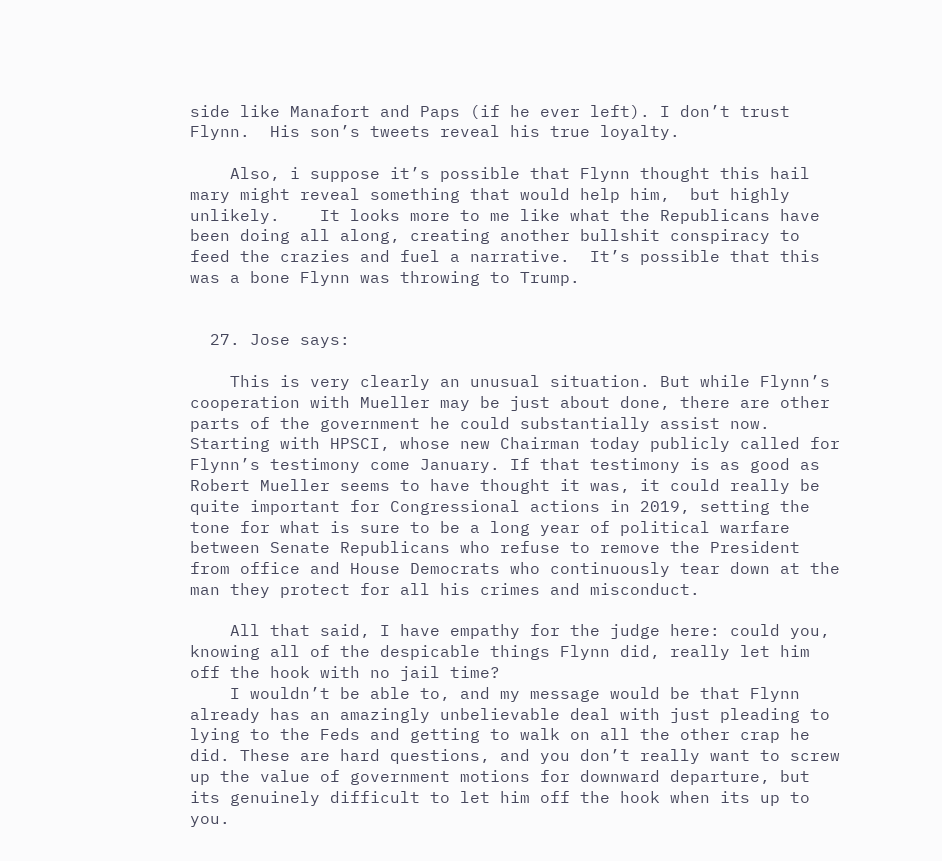side like Manafort and Paps (if he ever left). I don’t trust Flynn.  His son’s tweets reveal his true loyalty.

    Also, i suppose it’s possible that Flynn thought this hail mary might reveal something that would help him,  but highly unlikely.    It looks more to me like what the Republicans have been doing all along, creating another bullshit conspiracy to feed the crazies and fuel a narrative.  It’s possible that this was a bone Flynn was throwing to Trump.


  27. Jose says:

    This is very clearly an unusual situation. But while Flynn’s cooperation with Mueller may be just about done, there are other parts of the government he could substantially assist now. Starting with HPSCI, whose new Chairman today publicly called for Flynn’s testimony come January. If that testimony is as good as Robert Mueller seems to have thought it was, it could really be quite important for Congressional actions in 2019, setting the tone for what is sure to be a long year of political warfare between Senate Republicans who refuse to remove the President from office and House Democrats who continuously tear down at the man they protect for all his crimes and misconduct.

    All that said, I have empathy for the judge here: could you, knowing all of the despicable things Flynn did, really let him off the hook with no jail time?
    I wouldn’t be able to, and my message would be that Flynn already has an amazingly unbelievable deal with just pleading to lying to the Feds and getting to walk on all the other crap he did. These are hard questions, and you don’t really want to screw up the value of government motions for downward departure, but its genuinely difficult to let him off the hook when its up to you.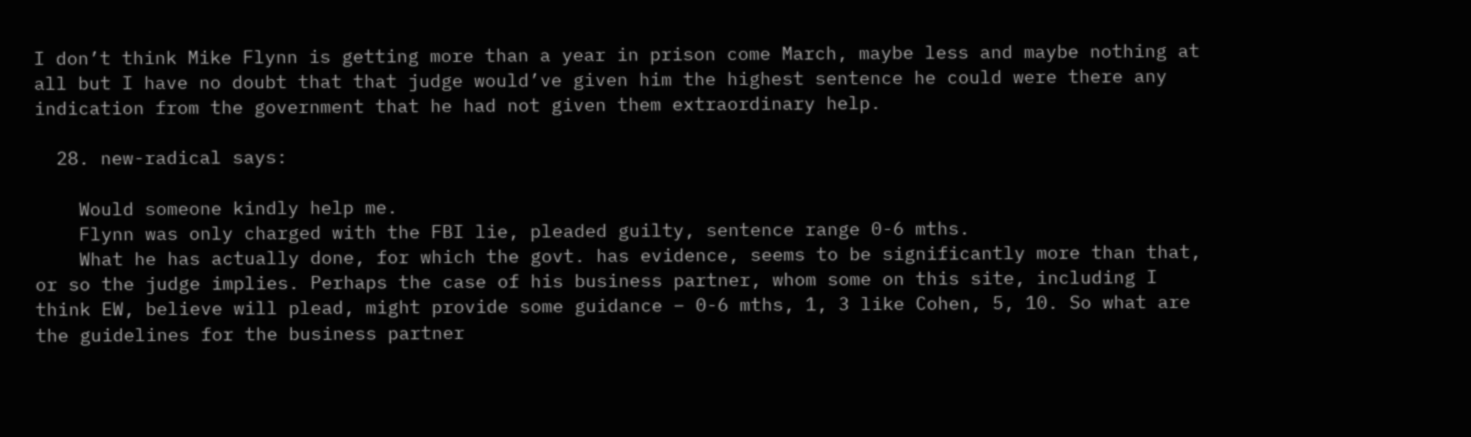I don’t think Mike Flynn is getting more than a year in prison come March, maybe less and maybe nothing at all but I have no doubt that that judge would’ve given him the highest sentence he could were there any indication from the government that he had not given them extraordinary help.

  28. new-radical says:

    Would someone kindly help me.
    Flynn was only charged with the FBI lie, pleaded guilty, sentence range 0-6 mths.
    What he has actually done, for which the govt. has evidence, seems to be significantly more than that, or so the judge implies. Perhaps the case of his business partner, whom some on this site, including I think EW, believe will plead, might provide some guidance – 0-6 mths, 1, 3 like Cohen, 5, 10. So what are the guidelines for the business partner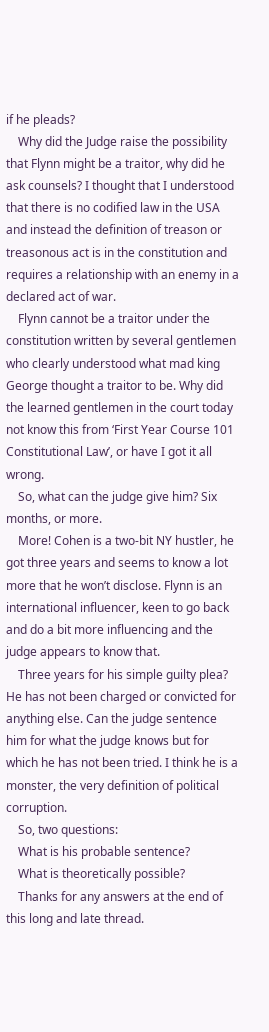if he pleads?
    Why did the Judge raise the possibility that Flynn might be a traitor, why did he ask counsels? I thought that I understood that there is no codified law in the USA and instead the definition of treason or treasonous act is in the constitution and requires a relationship with an enemy in a declared act of war.
    Flynn cannot be a traitor under the constitution written by several gentlemen who clearly understood what mad king George thought a traitor to be. Why did the learned gentlemen in the court today not know this from ‘First Year Course 101 Constitutional Law’, or have I got it all wrong.
    So, what can the judge give him? Six months, or more.
    More! Cohen is a two-bit NY hustler, he got three years and seems to know a lot more that he won’t disclose. Flynn is an international influencer, keen to go back and do a bit more influencing and the judge appears to know that.
    Three years for his simple guilty plea? He has not been charged or convicted for anything else. Can the judge sentence him for what the judge knows but for which he has not been tried. I think he is a monster, the very definition of political corruption.
    So, two questions:
    What is his probable sentence?
    What is theoretically possible?
    Thanks for any answers at the end of this long and late thread.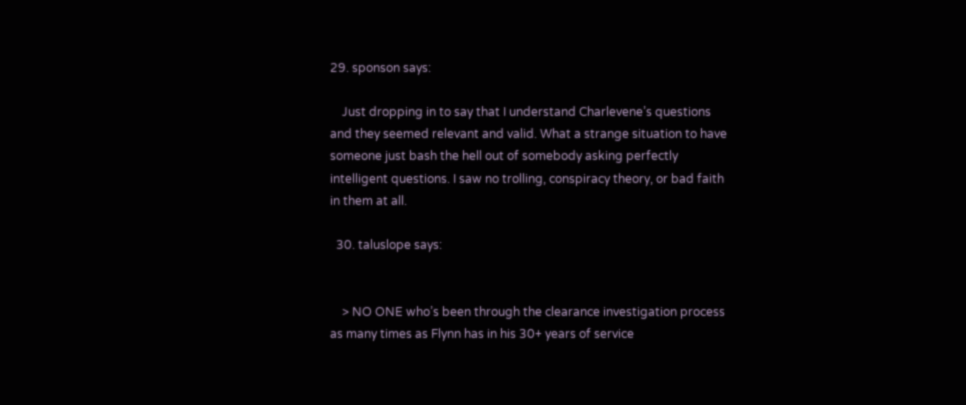29. sponson says:

    Just dropping in to say that I understand Charlevene’s questions and they seemed relevant and valid. What a strange situation to have someone just bash the hell out of somebody asking perfectly intelligent questions. I saw no trolling, conspiracy theory, or bad faith in them at all.

  30. taluslope says:


    > NO ONE who’s been through the clearance investigation process as many times as Flynn has in his 30+ years of service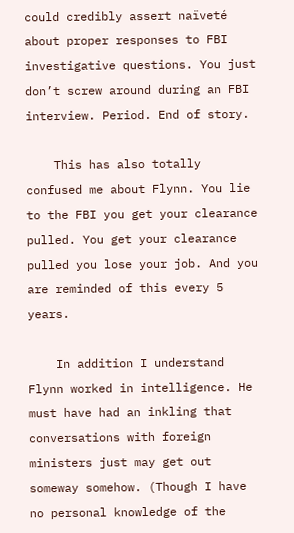could credibly assert naïveté about proper responses to FBI investigative questions. You just don’t screw around during an FBI interview. Period. End of story.

    This has also totally confused me about Flynn. You lie to the FBI you get your clearance pulled. You get your clearance pulled you lose your job. And you are reminded of this every 5 years.

    In addition I understand Flynn worked in intelligence. He must have had an inkling that conversations with foreign ministers just may get out someway somehow. (Though I have no personal knowledge of the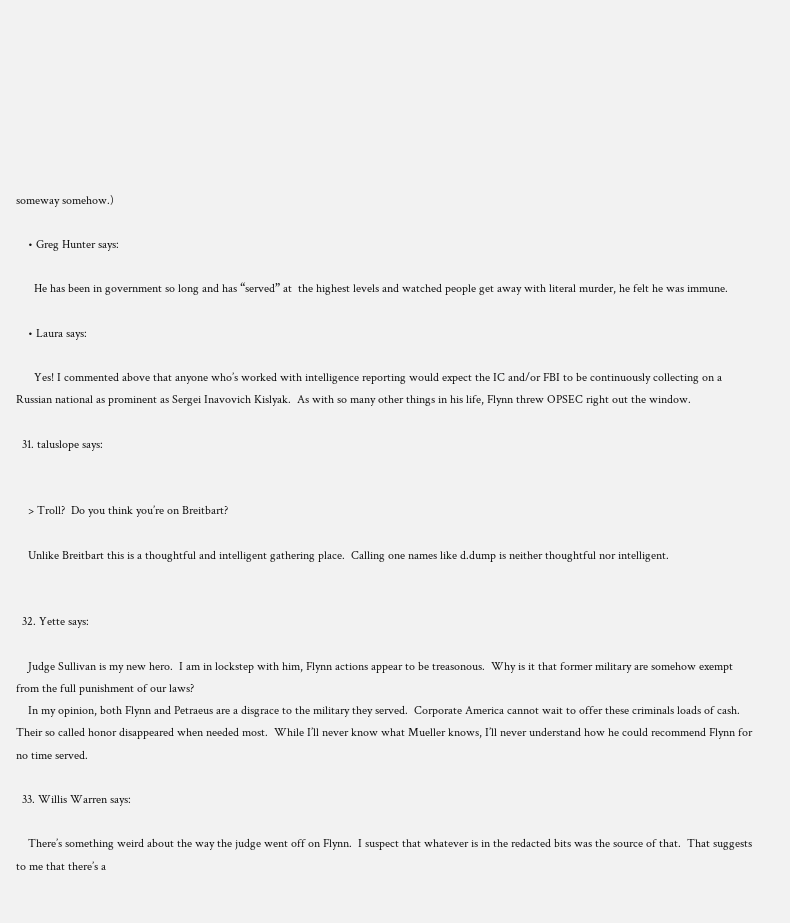someway somehow.)

    • Greg Hunter says:

      He has been in government so long and has “served” at  the highest levels and watched people get away with literal murder, he felt he was immune.

    • Laura says:

      Yes! I commented above that anyone who’s worked with intelligence reporting would expect the IC and/or FBI to be continuously collecting on a Russian national as prominent as Sergei Inavovich Kislyak.  As with so many other things in his life, Flynn threw OPSEC right out the window.

  31. taluslope says:


    > Troll?  Do you think you’re on Breitbart?

    Unlike Breitbart this is a thoughtful and intelligent gathering place.  Calling one names like d.dump is neither thoughtful nor intelligent.


  32. Yette says:

    Judge Sullivan is my new hero.  I am in lockstep with him, Flynn actions appear to be treasonous.  Why is it that former military are somehow exempt from the full punishment of our laws?
    In my opinion, both Flynn and Petraeus are a disgrace to the military they served.  Corporate America cannot wait to offer these criminals loads of cash.  Their so called honor disappeared when needed most.  While I’ll never know what Mueller knows, I’ll never understand how he could recommend Flynn for no time served.

  33. Willis Warren says:

    There’s something weird about the way the judge went off on Flynn.  I suspect that whatever is in the redacted bits was the source of that.  That suggests to me that there’s a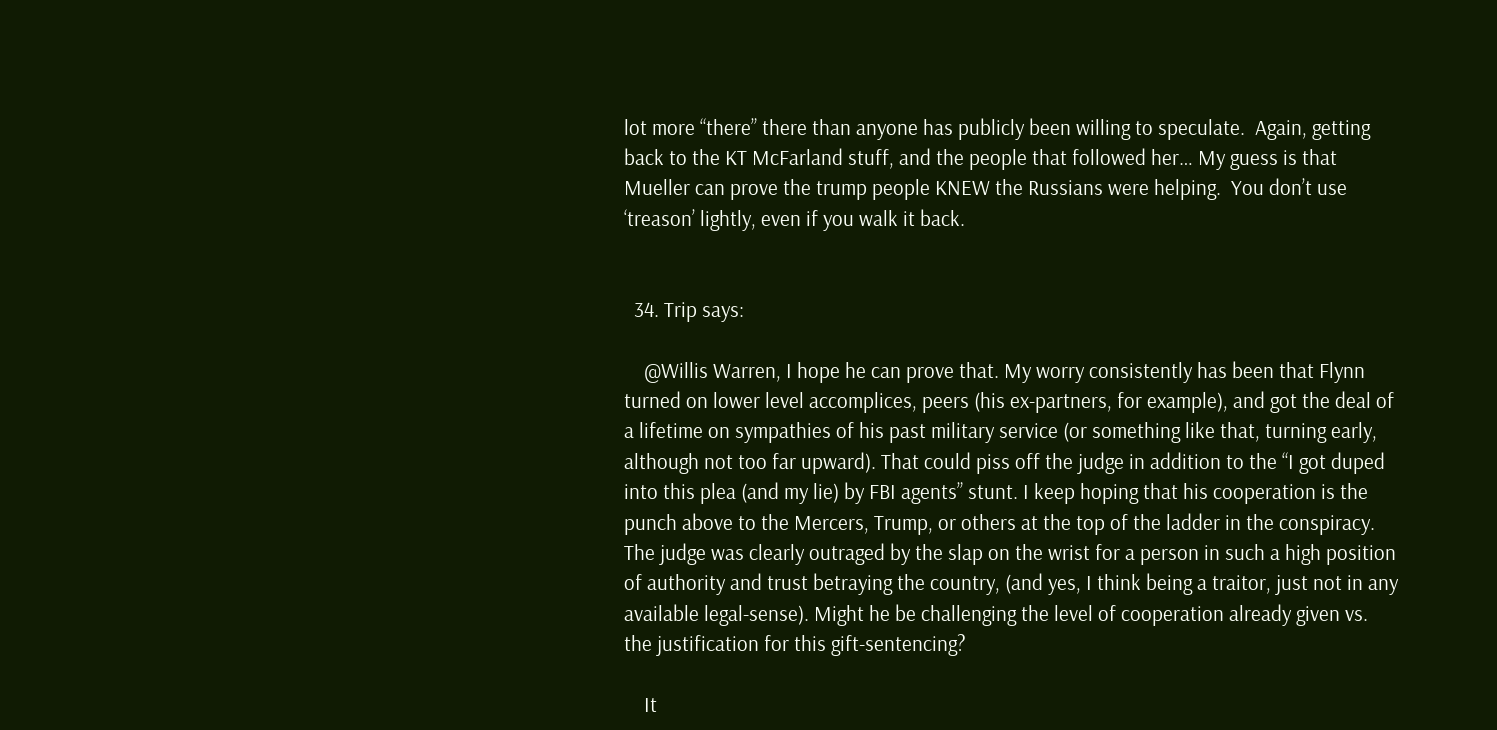lot more “there” there than anyone has publicly been willing to speculate.  Again, getting back to the KT McFarland stuff, and the people that followed her… My guess is that Mueller can prove the trump people KNEW the Russians were helping.  You don’t use ‘treason’ lightly, even if you walk it back.


  34. Trip says:

    @Willis Warren, I hope he can prove that. My worry consistently has been that Flynn turned on lower level accomplices, peers (his ex-partners, for example), and got the deal of a lifetime on sympathies of his past military service (or something like that, turning early, although not too far upward). That could piss off the judge in addition to the “I got duped into this plea (and my lie) by FBI agents” stunt. I keep hoping that his cooperation is the punch above to the Mercers, Trump, or others at the top of the ladder in the conspiracy. The judge was clearly outraged by the slap on the wrist for a person in such a high position of authority and trust betraying the country, (and yes, I think being a traitor, just not in any available legal-sense). Might he be challenging the level of cooperation already given vs. the justification for this gift-sentencing?

    It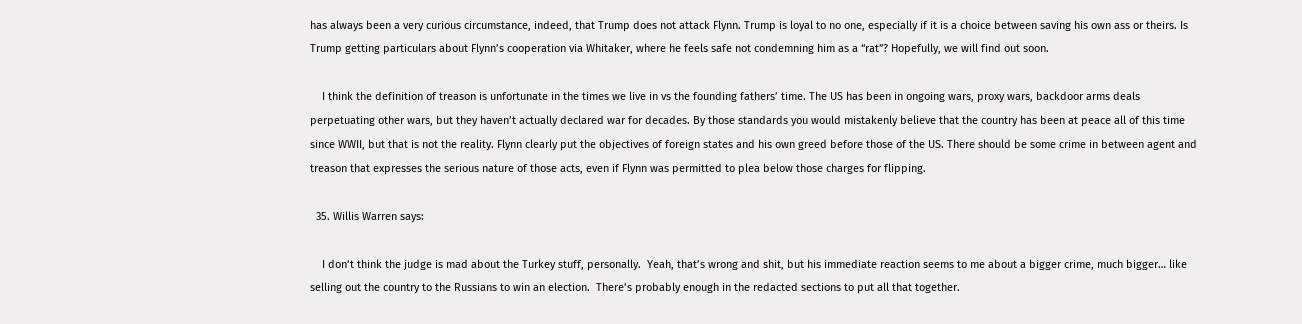has always been a very curious circumstance, indeed, that Trump does not attack Flynn. Trump is loyal to no one, especially if it is a choice between saving his own ass or theirs. Is Trump getting particulars about Flynn’s cooperation via Whitaker, where he feels safe not condemning him as a “rat”? Hopefully, we will find out soon.

    I think the definition of treason is unfortunate in the times we live in vs the founding fathers’ time. The US has been in ongoing wars, proxy wars, backdoor arms deals perpetuating other wars, but they haven’t actually declared war for decades. By those standards you would mistakenly believe that the country has been at peace all of this time since WWII, but that is not the reality. Flynn clearly put the objectives of foreign states and his own greed before those of the US. There should be some crime in between agent and treason that expresses the serious nature of those acts, even if Flynn was permitted to plea below those charges for flipping.

  35. Willis Warren says:

    I don’t think the judge is mad about the Turkey stuff, personally.  Yeah, that’s wrong and shit, but his immediate reaction seems to me about a bigger crime, much bigger… like selling out the country to the Russians to win an election.  There’s probably enough in the redacted sections to put all that together.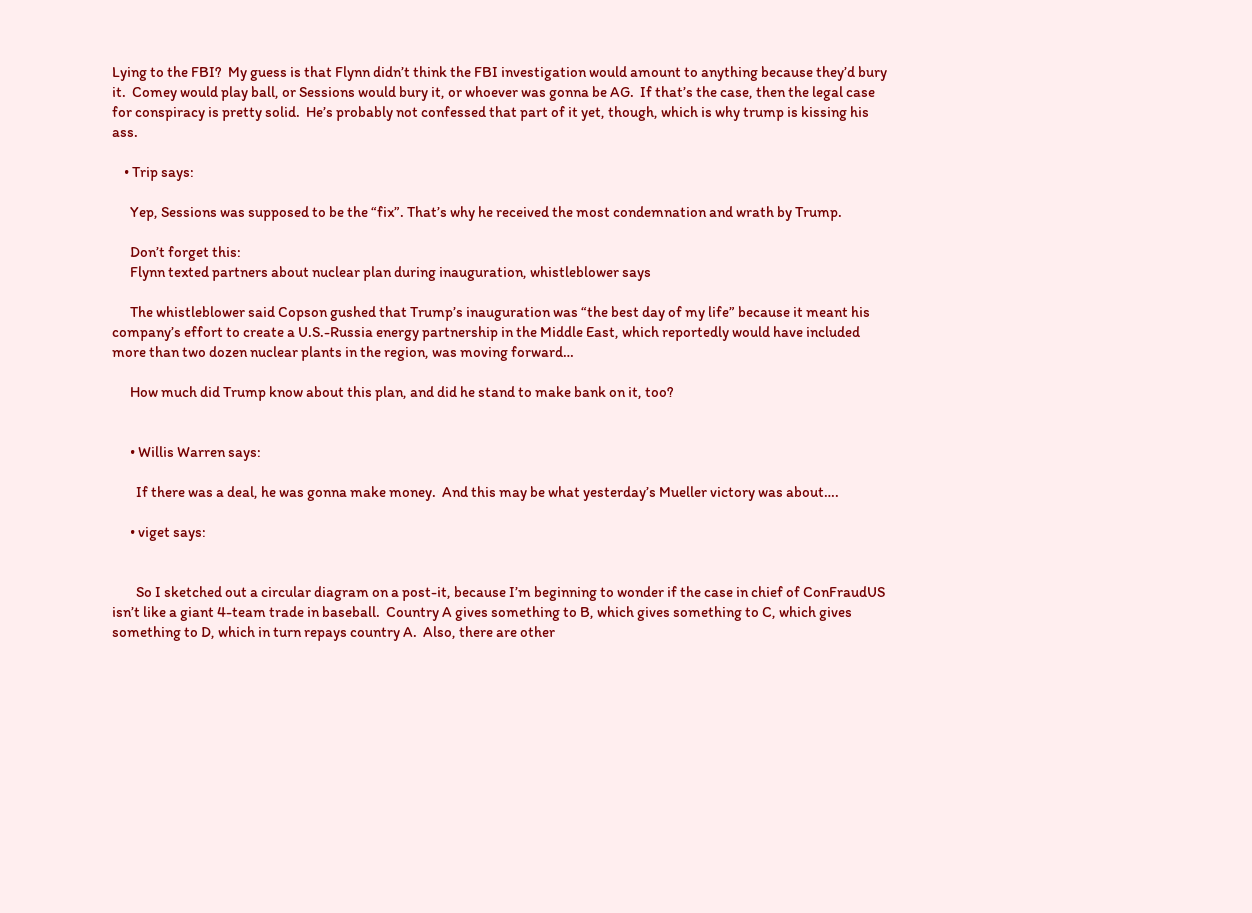Lying to the FBI?  My guess is that Flynn didn’t think the FBI investigation would amount to anything because they’d bury it.  Comey would play ball, or Sessions would bury it, or whoever was gonna be AG.  If that’s the case, then the legal case for conspiracy is pretty solid.  He’s probably not confessed that part of it yet, though, which is why trump is kissing his ass.

    • Trip says:

      Yep, Sessions was supposed to be the “fix”. That’s why he received the most condemnation and wrath by Trump.

      Don’t forget this:
      Flynn texted partners about nuclear plan during inauguration, whistleblower says

      The whistleblower said Copson gushed that Trump’s inauguration was “the best day of my life” because it meant his company’s effort to create a U.S.-Russia energy partnership in the Middle East, which reportedly would have included more than two dozen nuclear plants in the region, was moving forward…

      How much did Trump know about this plan, and did he stand to make bank on it, too?


      • Willis Warren says:

        If there was a deal, he was gonna make money.  And this may be what yesterday’s Mueller victory was about….

      • viget says:


        So I sketched out a circular diagram on a post-it, because I’m beginning to wonder if the case in chief of ConFraudUS isn’t like a giant 4-team trade in baseball.  Country A gives something to B, which gives something to C, which gives something to D, which in turn repays country A.  Also, there are other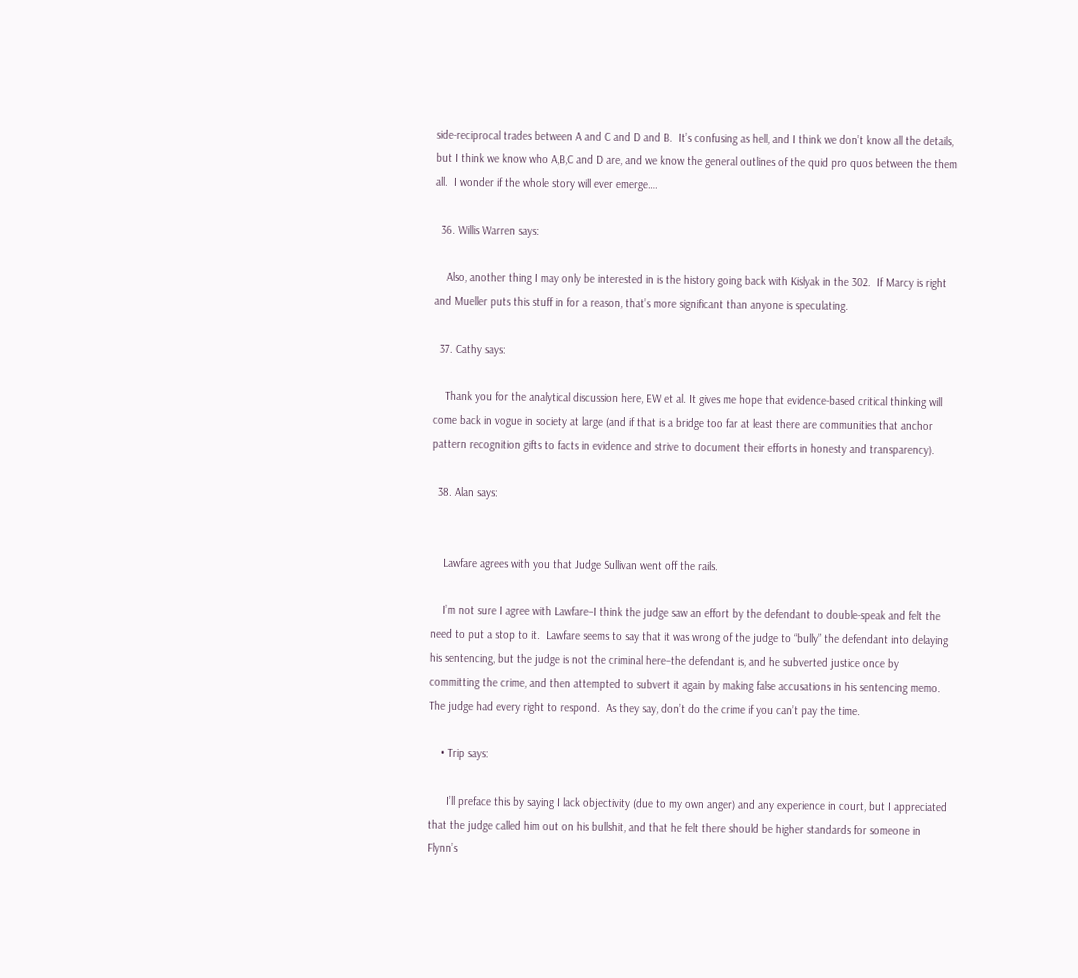side-reciprocal trades between A and C and D and B.  It’s confusing as hell, and I think we don’t know all the details, but I think we know who A,B,C and D are, and we know the general outlines of the quid pro quos between the them all.  I wonder if the whole story will ever emerge….

  36. Willis Warren says:

    Also, another thing I may only be interested in is the history going back with Kislyak in the 302.  If Marcy is right and Mueller puts this stuff in for a reason, that’s more significant than anyone is speculating.

  37. Cathy says:

    Thank you for the analytical discussion here, EW et al. It gives me hope that evidence-based critical thinking will come back in vogue in society at large (and if that is a bridge too far at least there are communities that anchor pattern recognition gifts to facts in evidence and strive to document their efforts in honesty and transparency).

  38. Alan says:


    Lawfare agrees with you that Judge Sullivan went off the rails.

    I’m not sure I agree with Lawfare–I think the judge saw an effort by the defendant to double-speak and felt the need to put a stop to it.  Lawfare seems to say that it was wrong of the judge to “bully” the defendant into delaying his sentencing, but the judge is not the criminal here–the defendant is, and he subverted justice once by committing the crime, and then attempted to subvert it again by making false accusations in his sentencing memo.  The judge had every right to respond.  As they say, don’t do the crime if you can’t pay the time.

    • Trip says:

      I’ll preface this by saying I lack objectivity (due to my own anger) and any experience in court, but I appreciated that the judge called him out on his bullshit, and that he felt there should be higher standards for someone in Flynn’s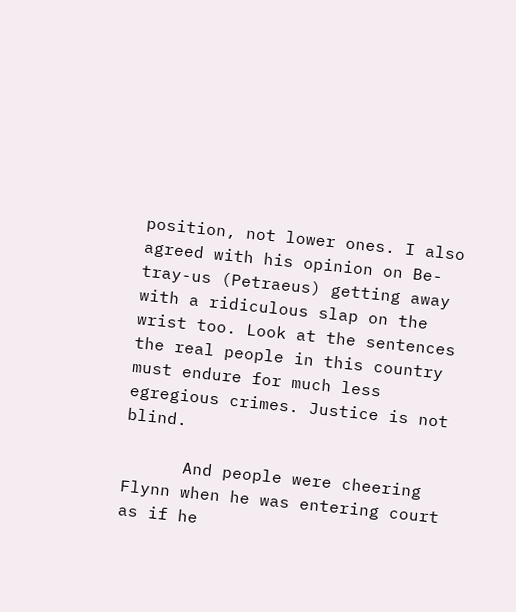position, not lower ones. I also agreed with his opinion on Be-tray-us (Petraeus) getting away with a ridiculous slap on the wrist too. Look at the sentences the real people in this country must endure for much less egregious crimes. Justice is not blind.

      And people were cheering Flynn when he was entering court as if he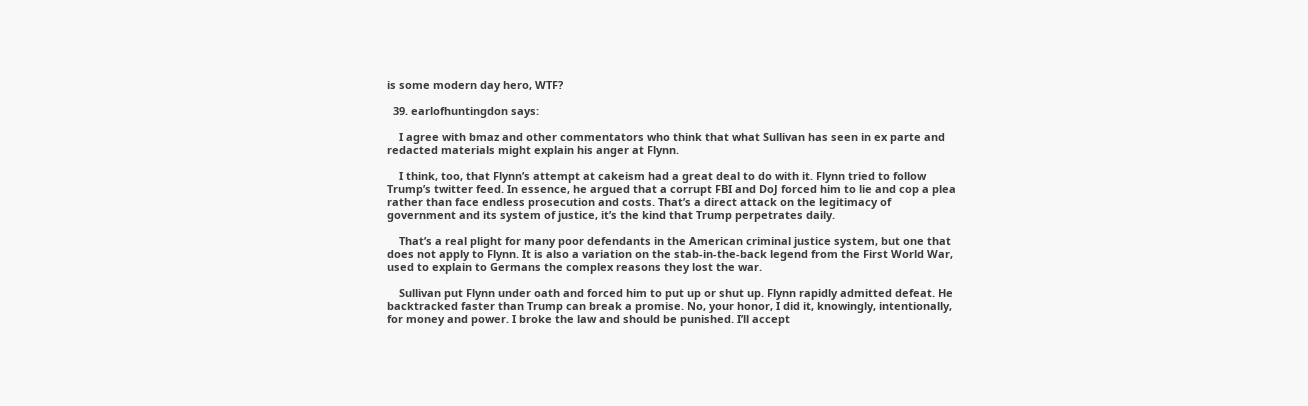is some modern day hero, WTF?

  39. earlofhuntingdon says:

    I agree with bmaz and other commentators who think that what Sullivan has seen in ex parte and redacted materials might explain his anger at Flynn.

    I think, too, that Flynn’s attempt at cakeism had a great deal to do with it. Flynn tried to follow Trump’s twitter feed. In essence, he argued that a corrupt FBI and DoJ forced him to lie and cop a plea rather than face endless prosecution and costs. That’s a direct attack on the legitimacy of government and its system of justice, it’s the kind that Trump perpetrates daily.

    That’s a real plight for many poor defendants in the American criminal justice system, but one that does not apply to Flynn. It is also a variation on the stab-in-the-back legend from the First World War, used to explain to Germans the complex reasons they lost the war.

    Sullivan put Flynn under oath and forced him to put up or shut up. Flynn rapidly admitted defeat. He backtracked faster than Trump can break a promise. No, your honor, I did it, knowingly, intentionally, for money and power. I broke the law and should be punished. I’ll accept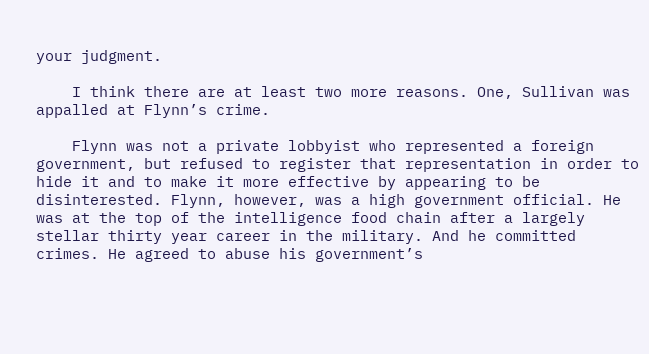your judgment.

    I think there are at least two more reasons. One, Sullivan was appalled at Flynn’s crime.

    Flynn was not a private lobbyist who represented a foreign government, but refused to register that representation in order to hide it and to make it more effective by appearing to be disinterested. Flynn, however, was a high government official. He was at the top of the intelligence food chain after a largely stellar thirty year career in the military. And he committed crimes. He agreed to abuse his government’s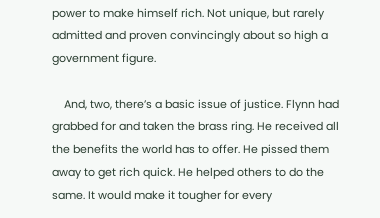power to make himself rich. Not unique, but rarely admitted and proven convincingly about so high a government figure.

    And, two, there’s a basic issue of justice. Flynn had grabbed for and taken the brass ring. He received all the benefits the world has to offer. He pissed them away to get rich quick. He helped others to do the same. It would make it tougher for every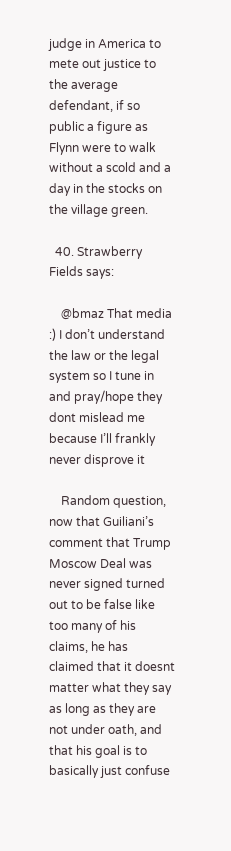judge in America to mete out justice to the average defendant, if so public a figure as Flynn were to walk without a scold and a day in the stocks on the village green.

  40. Strawberry Fields says:

    @bmaz That media :) I don’t understand the law or the legal system so I tune in and pray/hope they dont mislead me because I’ll frankly never disprove it

    Random question, now that Guiliani’s comment that Trump Moscow Deal was never signed turned out to be false like too many of his claims, he has claimed that it doesnt matter what they say as long as they are not under oath, and that his goal is to basically just confuse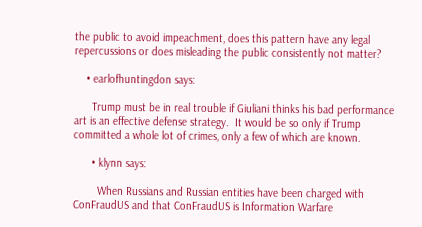the public to avoid impeachment, does this pattern have any legal repercussions or does misleading the public consistently not matter?

    • earlofhuntingdon says:

      Trump must be in real trouble if Giuliani thinks his bad performance art is an effective defense strategy.  It would be so only if Trump committed a whole lot of crimes, only a few of which are known.

      • klynn says:

        When Russians and Russian entities have been charged with ConFraudUS and that ConFraudUS is Information Warfare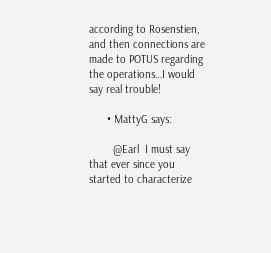according to Rosenstien, and then connections are made to POTUS regarding the operations…I would say real trouble!

      • MattyG says:

        @Earl  I must say that ever since you started to characterize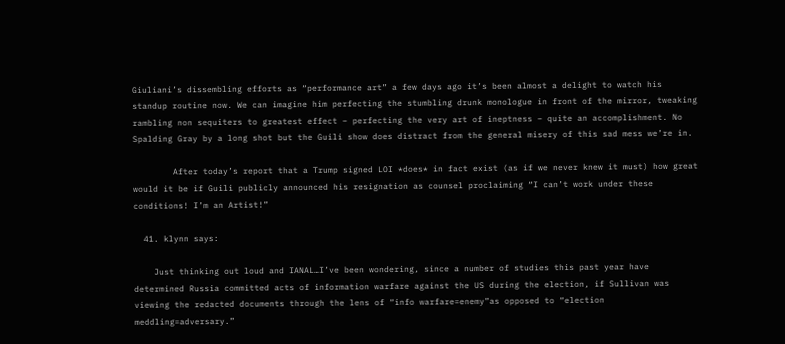Giuliani’s dissembling efforts as “performance art” a few days ago it’s been almost a delight to watch his standup routine now. We can imagine him perfecting the stumbling drunk monologue in front of the mirror, tweaking rambling non sequiters to greatest effect – perfecting the very art of ineptness – quite an accomplishment. No Spalding Gray by a long shot but the Guili show does distract from the general misery of this sad mess we’re in.

        After today’s report that a Trump signed LOI *does* in fact exist (as if we never knew it must) how great would it be if Guili publicly announced his resignation as counsel proclaiming “I can’t work under these conditions! I’m an Artist!”

  41. klynn says:

    Just thinking out loud and IANAL…I’ve been wondering, since a number of studies this past year have determined Russia committed acts of information warfare against the US during the election, if Sullivan was viewing the redacted documents through the lens of “info warfare=enemy”as opposed to “election meddling=adversary.”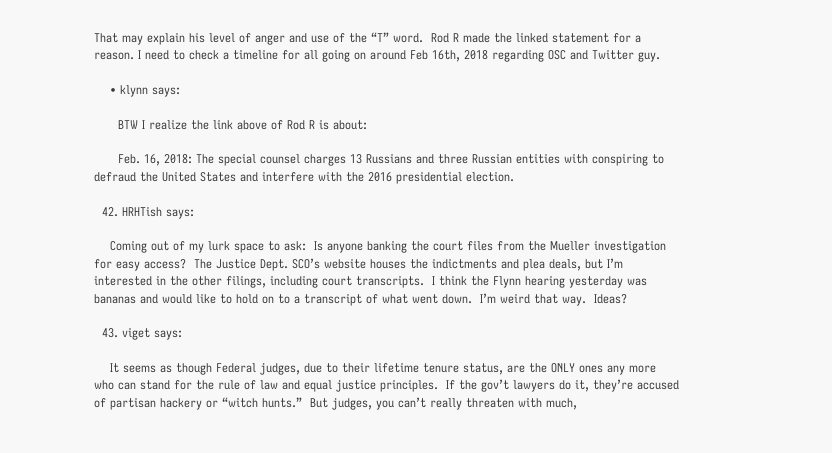That may explain his level of anger and use of the “T” word.  Rod R made the linked statement for a reason. I need to check a timeline for all going on around Feb 16th, 2018 regarding OSC and Twitter guy.

    • klynn says:

      BTW I realize the link above of Rod R is about:

      Feb. 16, 2018: The special counsel charges 13 Russians and three Russian entities with conspiring to defraud the United States and interfere with the 2016 presidential election.

  42. HRHTish says:

    Coming out of my lurk space to ask:  Is anyone banking the court files from the Mueller investigation for easy access?  The Justice Dept. SCO’s website houses the indictments and plea deals, but I’m interested in the other filings, including court transcripts.  I think the Flynn hearing yesterday was bananas and would like to hold on to a transcript of what went down.  I’m weird that way.  Ideas?

  43. viget says:

    It seems as though Federal judges, due to their lifetime tenure status, are the ONLY ones any more who can stand for the rule of law and equal justice principles.  If the gov’t lawyers do it, they’re accused of partisan hackery or “witch hunts.”  But judges, you can’t really threaten with much,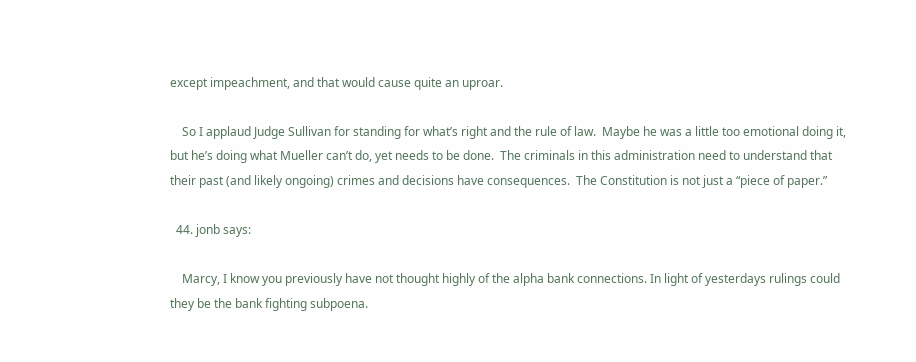except impeachment, and that would cause quite an uproar.

    So I applaud Judge Sullivan for standing for what’s right and the rule of law.  Maybe he was a little too emotional doing it, but he’s doing what Mueller can’t do, yet needs to be done.  The criminals in this administration need to understand that their past (and likely ongoing) crimes and decisions have consequences.  The Constitution is not just a “piece of paper.”

  44. jonb says:

    Marcy, I know you previously have not thought highly of the alpha bank connections. In light of yesterdays rulings could they be the bank fighting subpoena.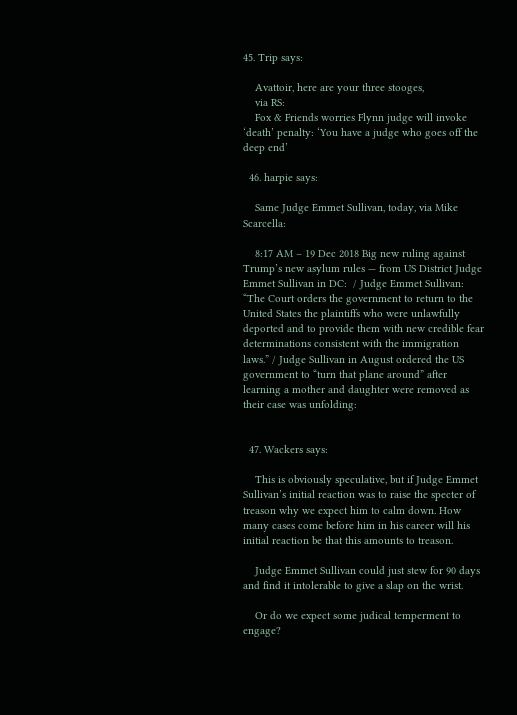45. Trip says:

    Avattoir, here are your three stooges,
    via RS:
    Fox & Friends worries Flynn judge will invoke ‘death’ penalty: ‘You have a judge who goes off the deep end’

  46. harpie says:

    Same Judge Emmet Sullivan, today, via Mike Scarcella:

    8:17 AM – 19 Dec 2018 Big new ruling against Trump’s new asylum rules — from US District Judge Emmet Sullivan in DC:  / Judge Emmet Sullivan: “The Court orders the government to return to the United States the plaintiffs who were unlawfully deported and to provide them with new credible fear determinations consistent with the immigration laws.” / Judge Sullivan in August ordered the US government to “turn that plane around” after learning a mother and daughter were removed as their case was unfolding:


  47. Wackers says:

    This is obviously speculative, but if Judge Emmet Sullivan’s initial reaction was to raise the specter of treason why we expect him to calm down. How many cases come before him in his career will his initial reaction be that this amounts to treason.

    Judge Emmet Sullivan could just stew for 90 days and find it intolerable to give a slap on the wrist.

    Or do we expect some judical temperment to engage?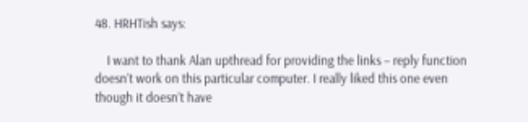48. HRHTish says:

    I want to thank Alan upthread for providing the links – reply function doesn’t work on this particular computer. I really liked this one even though it doesn’t have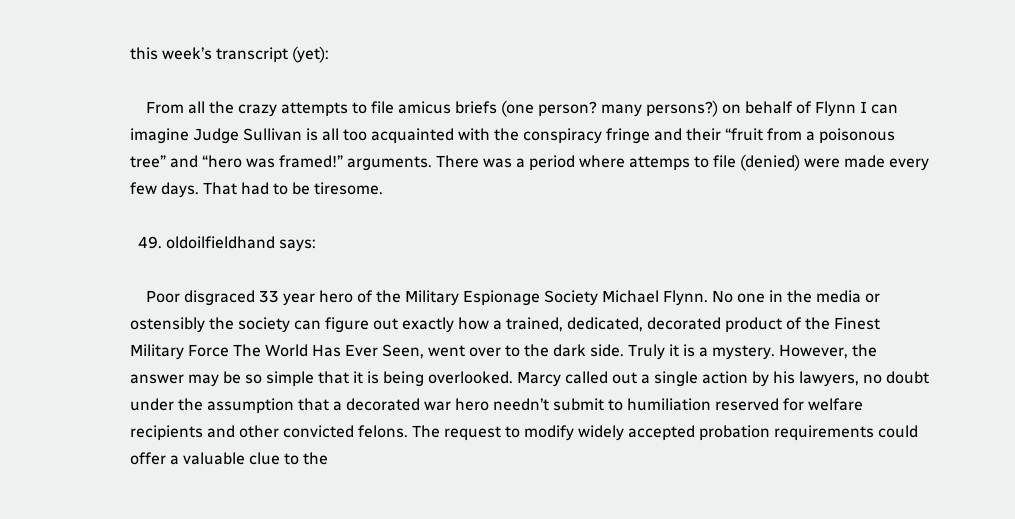this week’s transcript (yet):

    From all the crazy attempts to file amicus briefs (one person? many persons?) on behalf of Flynn I can imagine Judge Sullivan is all too acquainted with the conspiracy fringe and their “fruit from a poisonous tree” and “hero was framed!” arguments. There was a period where attemps to file (denied) were made every few days. That had to be tiresome.

  49. oldoilfieldhand says:

    Poor disgraced 33 year hero of the Military Espionage Society Michael Flynn. No one in the media or ostensibly the society can figure out exactly how a trained, dedicated, decorated product of the Finest Military Force The World Has Ever Seen, went over to the dark side. Truly it is a mystery. However, the answer may be so simple that it is being overlooked. Marcy called out a single action by his lawyers, no doubt under the assumption that a decorated war hero needn’t submit to humiliation reserved for welfare recipients and other convicted felons. The request to modify widely accepted probation requirements could offer a valuable clue to the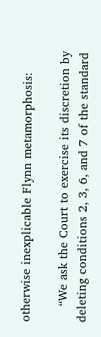otherwise inexplicable Flynn metamorphosis:

    “We ask the Court to exercise its discretion by deleting conditions 2, 3, 6, and 7 of the standard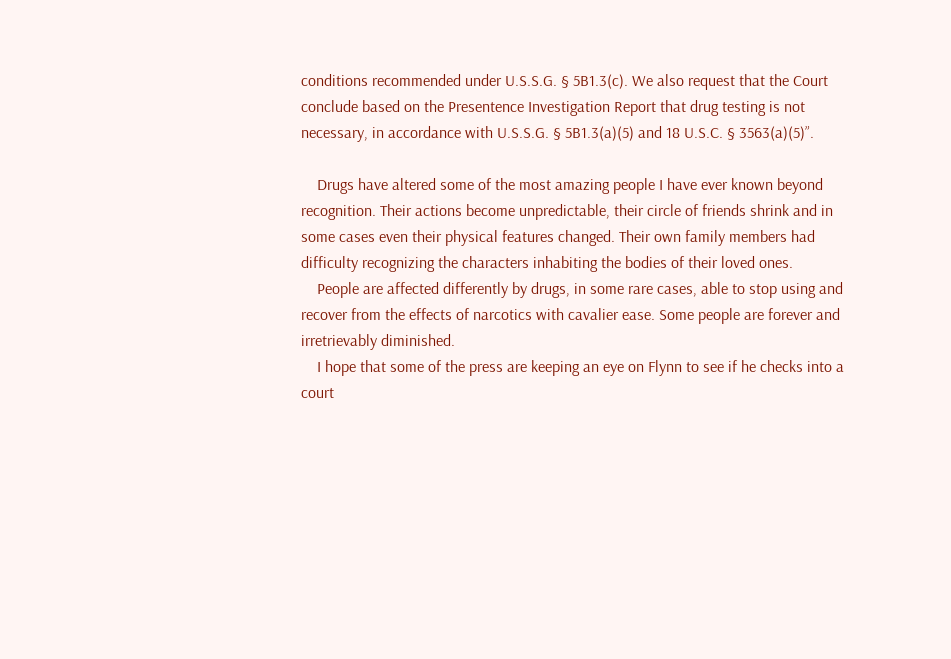conditions recommended under U.S.S.G. § 5B1.3(c). We also request that the Court conclude based on the Presentence Investigation Report that drug testing is not necessary, in accordance with U.S.S.G. § 5B1.3(a)(5) and 18 U.S.C. § 3563(a)(5)”.

    Drugs have altered some of the most amazing people I have ever known beyond recognition. Their actions become unpredictable, their circle of friends shrink and in some cases even their physical features changed. Their own family members had difficulty recognizing the characters inhabiting the bodies of their loved ones.
    People are affected differently by drugs, in some rare cases, able to stop using and recover from the effects of narcotics with cavalier ease. Some people are forever and irretrievably diminished.
    I hope that some of the press are keeping an eye on Flynn to see if he checks into a court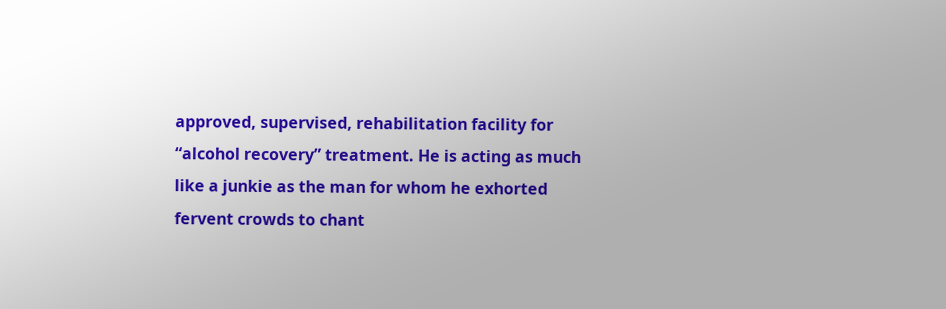approved, supervised, rehabilitation facility for “alcohol recovery” treatment. He is acting as much like a junkie as the man for whom he exhorted fervent crowds to chant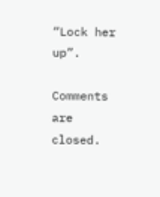“Lock her up”.

Comments are closed.